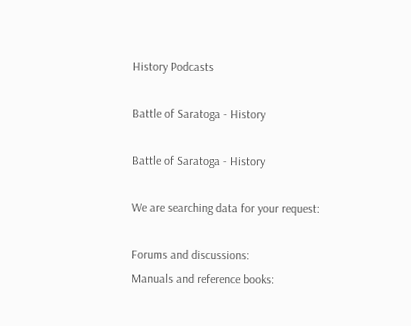History Podcasts

Battle of Saratoga - History

Battle of Saratoga - History

We are searching data for your request:

Forums and discussions:
Manuals and reference books: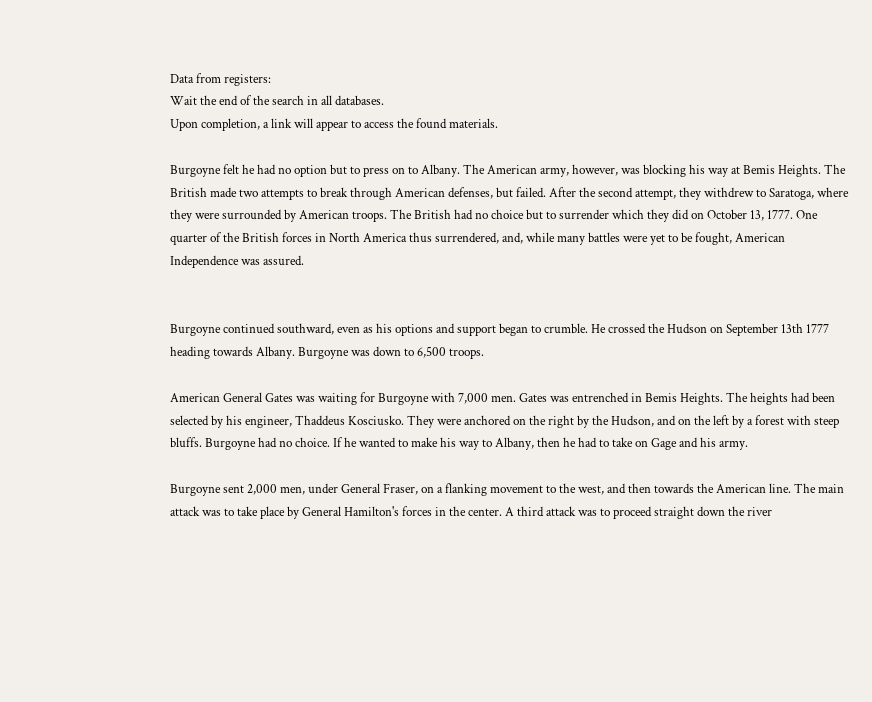Data from registers:
Wait the end of the search in all databases.
Upon completion, a link will appear to access the found materials.

Burgoyne felt he had no option but to press on to Albany. The American army, however, was blocking his way at Bemis Heights. The British made two attempts to break through American defenses, but failed. After the second attempt, they withdrew to Saratoga, where they were surrounded by American troops. The British had no choice but to surrender which they did on October 13, 1777. One quarter of the British forces in North America thus surrendered, and, while many battles were yet to be fought, American Independence was assured.


Burgoyne continued southward, even as his options and support began to crumble. He crossed the Hudson on September 13th 1777 heading towards Albany. Burgoyne was down to 6,500 troops.

American General Gates was waiting for Burgoyne with 7,000 men. Gates was entrenched in Bemis Heights. The heights had been selected by his engineer, Thaddeus Kosciusko. They were anchored on the right by the Hudson, and on the left by a forest with steep bluffs. Burgoyne had no choice. If he wanted to make his way to Albany, then he had to take on Gage and his army.

Burgoyne sent 2,000 men, under General Fraser, on a flanking movement to the west, and then towards the American line. The main attack was to take place by General Hamilton's forces in the center. A third attack was to proceed straight down the river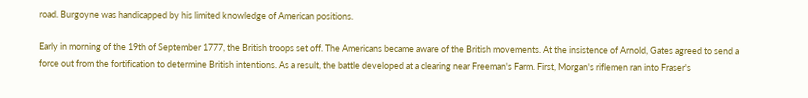road. Burgoyne was handicapped by his limited knowledge of American positions.

Early in morning of the 19th of September 1777, the British troops set off. The Americans became aware of the British movements. At the insistence of Arnold, Gates agreed to send a force out from the fortification to determine British intentions. As a result, the battle developed at a clearing near Freeman's Farm. First, Morgan's riflemen ran into Fraser's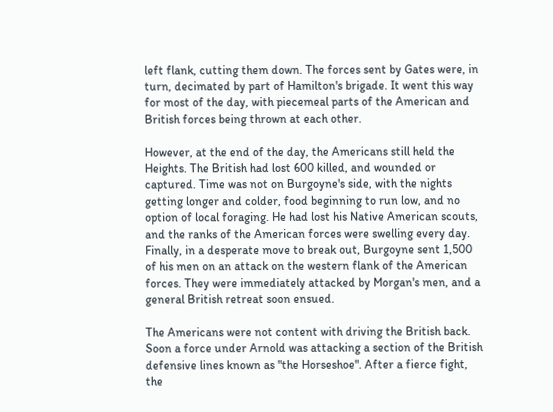left flank, cutting them down. The forces sent by Gates were, in turn, decimated by part of Hamilton's brigade. It went this way for most of the day, with piecemeal parts of the American and British forces being thrown at each other.

However, at the end of the day, the Americans still held the Heights. The British had lost 600 killed, and wounded or captured. Time was not on Burgoyne's side, with the nights getting longer and colder, food beginning to run low, and no option of local foraging. He had lost his Native American scouts, and the ranks of the American forces were swelling every day. Finally, in a desperate move to break out, Burgoyne sent 1,500 of his men on an attack on the western flank of the American forces. They were immediately attacked by Morgan's men, and a general British retreat soon ensued.

The Americans were not content with driving the British back. Soon a force under Arnold was attacking a section of the British defensive lines known as "the Horseshoe". After a fierce fight, the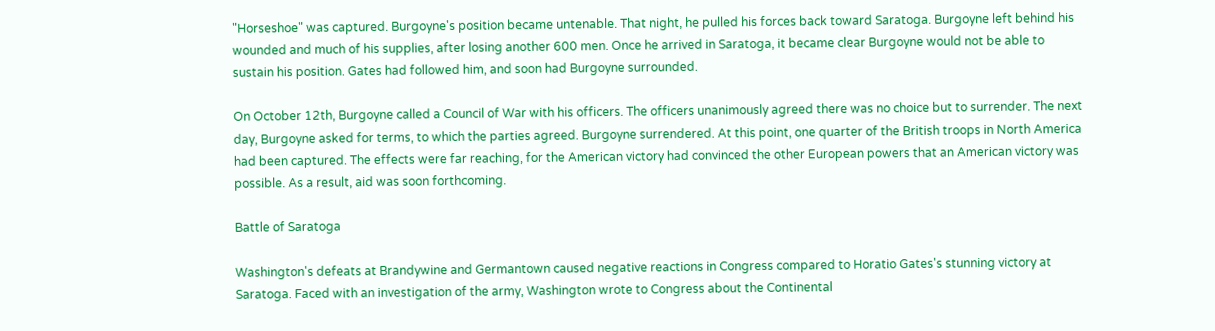"Horseshoe" was captured. Burgoyne's position became untenable. That night, he pulled his forces back toward Saratoga. Burgoyne left behind his wounded and much of his supplies, after losing another 600 men. Once he arrived in Saratoga, it became clear Burgoyne would not be able to sustain his position. Gates had followed him, and soon had Burgoyne surrounded.

On October 12th, Burgoyne called a Council of War with his officers. The officers unanimously agreed there was no choice but to surrender. The next day, Burgoyne asked for terms, to which the parties agreed. Burgoyne surrendered. At this point, one quarter of the British troops in North America had been captured. The effects were far reaching, for the American victory had convinced the other European powers that an American victory was possible. As a result, aid was soon forthcoming.

Battle of Saratoga

Washington's defeats at Brandywine and Germantown caused negative reactions in Congress compared to Horatio Gates's stunning victory at Saratoga. Faced with an investigation of the army, Washington wrote to Congress about the Continental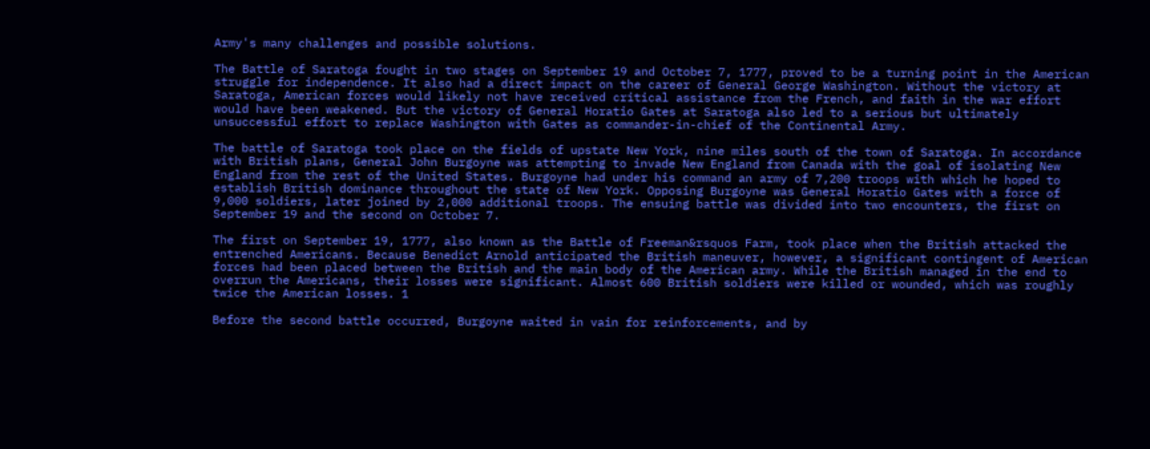Army's many challenges and possible solutions.

The Battle of Saratoga fought in two stages on September 19 and October 7, 1777, proved to be a turning point in the American struggle for independence. It also had a direct impact on the career of General George Washington. Without the victory at Saratoga, American forces would likely not have received critical assistance from the French, and faith in the war effort would have been weakened. But the victory of General Horatio Gates at Saratoga also led to a serious but ultimately unsuccessful effort to replace Washington with Gates as commander-in-chief of the Continental Army.

The battle of Saratoga took place on the fields of upstate New York, nine miles south of the town of Saratoga. In accordance with British plans, General John Burgoyne was attempting to invade New England from Canada with the goal of isolating New England from the rest of the United States. Burgoyne had under his command an army of 7,200 troops with which he hoped to establish British dominance throughout the state of New York. Opposing Burgoyne was General Horatio Gates with a force of 9,000 soldiers, later joined by 2,000 additional troops. The ensuing battle was divided into two encounters, the first on September 19 and the second on October 7.

The first on September 19, 1777, also known as the Battle of Freeman&rsquos Farm, took place when the British attacked the entrenched Americans. Because Benedict Arnold anticipated the British maneuver, however, a significant contingent of American forces had been placed between the British and the main body of the American army. While the British managed in the end to overrun the Americans, their losses were significant. Almost 600 British soldiers were killed or wounded, which was roughly twice the American losses. 1

Before the second battle occurred, Burgoyne waited in vain for reinforcements, and by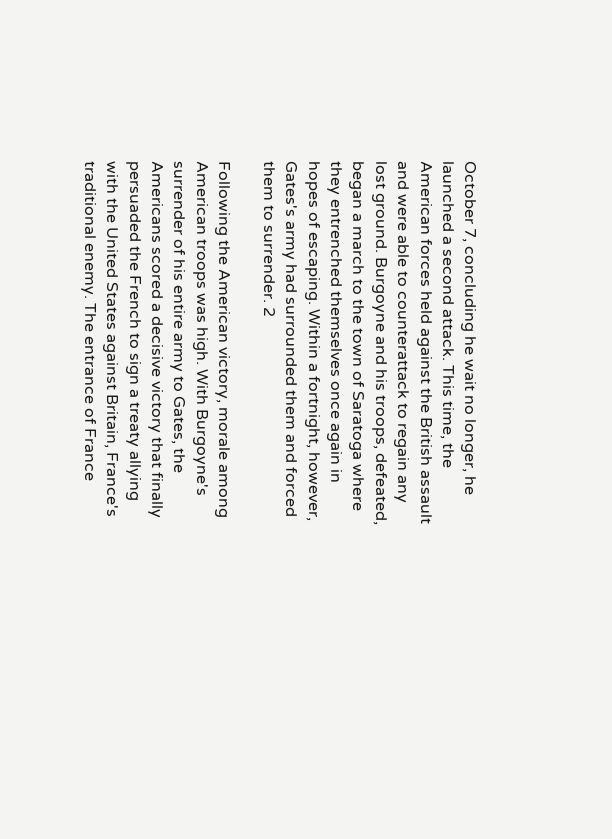October 7, concluding he wait no longer, he launched a second attack. This time, the American forces held against the British assault and were able to counterattack to regain any lost ground. Burgoyne and his troops, defeated, began a march to the town of Saratoga where they entrenched themselves once again in hopes of escaping. Within a fortnight, however, Gates's army had surrounded them and forced them to surrender. 2

Following the American victory, morale among American troops was high. With Burgoyne's surrender of his entire army to Gates, the Americans scored a decisive victory that finally persuaded the French to sign a treaty allying with the United States against Britain, France's traditional enemy. The entrance of France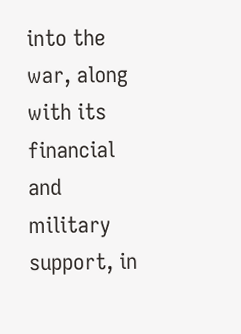into the war, along with its financial and military support, in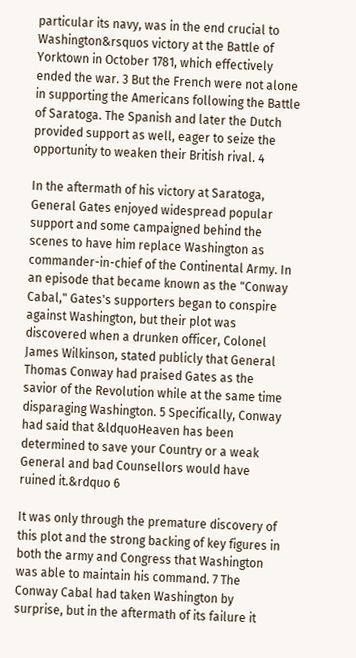particular its navy, was in the end crucial to Washington&rsquos victory at the Battle of Yorktown in October 1781, which effectively ended the war. 3 But the French were not alone in supporting the Americans following the Battle of Saratoga. The Spanish and later the Dutch provided support as well, eager to seize the opportunity to weaken their British rival. 4

In the aftermath of his victory at Saratoga, General Gates enjoyed widespread popular support and some campaigned behind the scenes to have him replace Washington as commander-in-chief of the Continental Army. In an episode that became known as the "Conway Cabal," Gates's supporters began to conspire against Washington, but their plot was discovered when a drunken officer, Colonel James Wilkinson, stated publicly that General Thomas Conway had praised Gates as the savior of the Revolution while at the same time disparaging Washington. 5 Specifically, Conway had said that &ldquoHeaven has been determined to save your Country or a weak General and bad Counsellors would have ruined it.&rdquo 6

It was only through the premature discovery of this plot and the strong backing of key figures in both the army and Congress that Washington was able to maintain his command. 7 The Conway Cabal had taken Washington by surprise, but in the aftermath of its failure it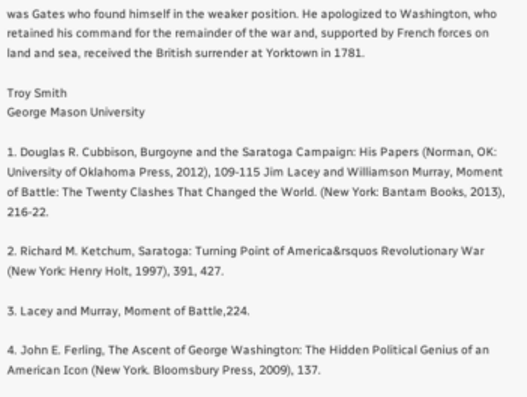was Gates who found himself in the weaker position. He apologized to Washington, who retained his command for the remainder of the war and, supported by French forces on land and sea, received the British surrender at Yorktown in 1781.

Troy Smith
George Mason University

1. Douglas R. Cubbison, Burgoyne and the Saratoga Campaign: His Papers (Norman, OK: University of Oklahoma Press, 2012), 109-115 Jim Lacey and Williamson Murray, Moment of Battle: The Twenty Clashes That Changed the World. (New York: Bantam Books, 2013), 216-22.

2. Richard M. Ketchum, Saratoga: Turning Point of America&rsquos Revolutionary War (New York: Henry Holt, 1997), 391, 427.

3. Lacey and Murray, Moment of Battle,224.

4. John E. Ferling, The Ascent of George Washington: The Hidden Political Genius of an American Icon (New York. Bloomsbury Press, 2009), 137.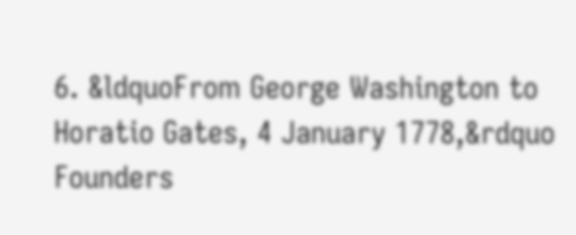6. &ldquoFrom George Washington to Horatio Gates, 4 January 1778,&rdquo Founders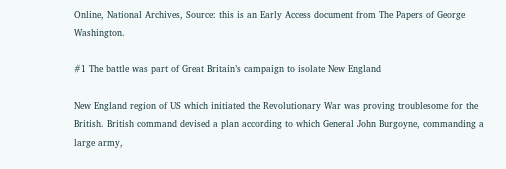Online, National Archives, Source: this is an Early Access document from The Papers of George Washington.

#1 The battle was part of Great Britain’s campaign to isolate New England

New England region of US which initiated the Revolutionary War was proving troublesome for the British. British command devised a plan according to which General John Burgoyne, commanding a large army,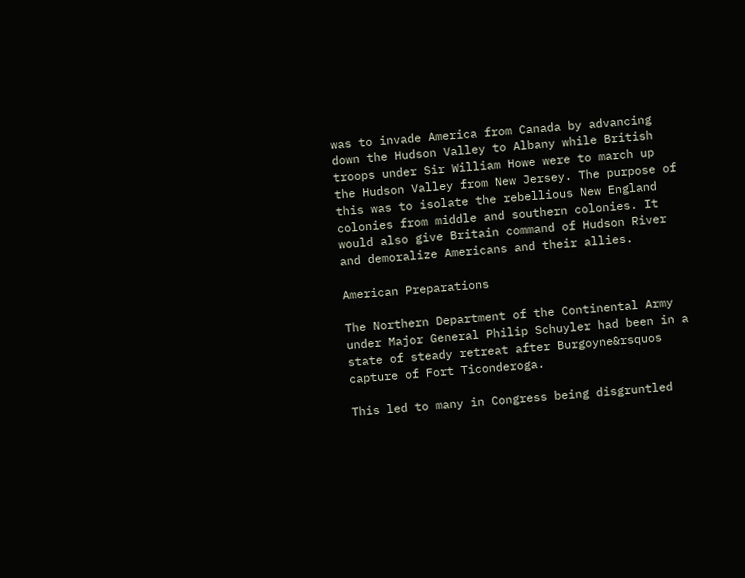was to invade America from Canada by advancing down the Hudson Valley to Albany while British troops under Sir William Howe were to march up the Hudson Valley from New Jersey. The purpose of this was to isolate the rebellious New England colonies from middle and southern colonies. It would also give Britain command of Hudson River and demoralize Americans and their allies.

American Preparations

The Northern Department of the Continental Army under Major General Philip Schuyler had been in a state of steady retreat after Burgoyne&rsquos capture of Fort Ticonderoga.

This led to many in Congress being disgruntled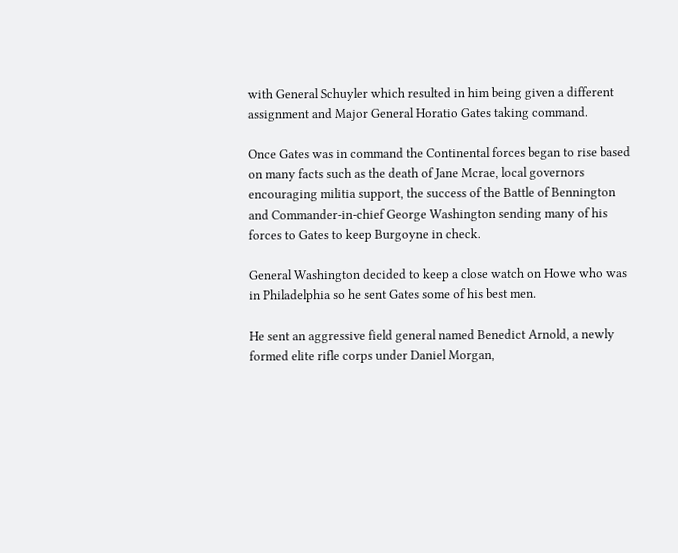with General Schuyler which resulted in him being given a different assignment and Major General Horatio Gates taking command.

Once Gates was in command the Continental forces began to rise based on many facts such as the death of Jane Mcrae, local governors encouraging militia support, the success of the Battle of Bennington and Commander-in-chief George Washington sending many of his forces to Gates to keep Burgoyne in check.

General Washington decided to keep a close watch on Howe who was in Philadelphia so he sent Gates some of his best men.

He sent an aggressive field general named Benedict Arnold, a newly formed elite rifle corps under Daniel Morgan,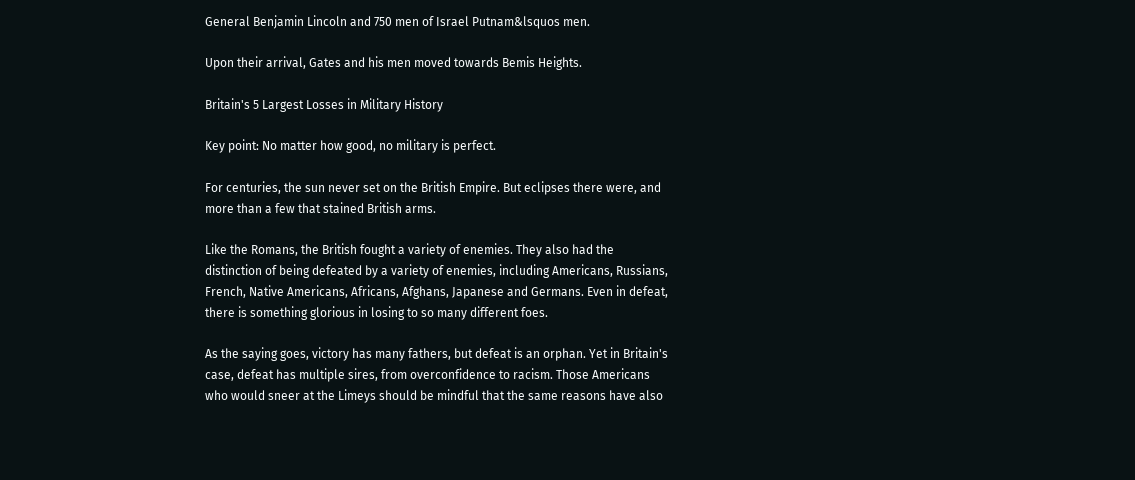General Benjamin Lincoln and 750 men of Israel Putnam&lsquos men.

Upon their arrival, Gates and his men moved towards Bemis Heights.

Britain's 5 Largest Losses in Military History

Key point: No matter how good, no military is perfect.

For centuries, the sun never set on the British Empire. But eclipses there were, and more than a few that stained British arms.

Like the Romans, the British fought a variety of enemies. They also had the distinction of being defeated by a variety of enemies, including Americans, Russians, French, Native Americans, Africans, Afghans, Japanese and Germans. Even in defeat, there is something glorious in losing to so many different foes.

As the saying goes, victory has many fathers, but defeat is an orphan. Yet in Britain's case, defeat has multiple sires, from overconfidence to racism. Those Americans who would sneer at the Limeys should be mindful that the same reasons have also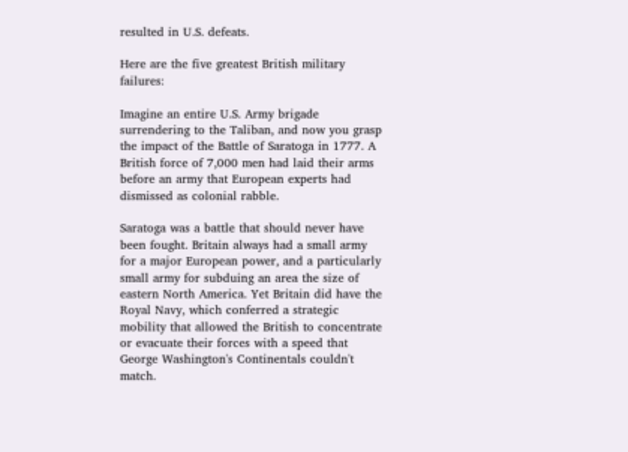resulted in U.S. defeats.

Here are the five greatest British military failures:

Imagine an entire U.S. Army brigade surrendering to the Taliban, and now you grasp the impact of the Battle of Saratoga in 1777. A British force of 7,000 men had laid their arms before an army that European experts had dismissed as colonial rabble.

Saratoga was a battle that should never have been fought. Britain always had a small army for a major European power, and a particularly small army for subduing an area the size of eastern North America. Yet Britain did have the Royal Navy, which conferred a strategic mobility that allowed the British to concentrate or evacuate their forces with a speed that George Washington's Continentals couldn't match.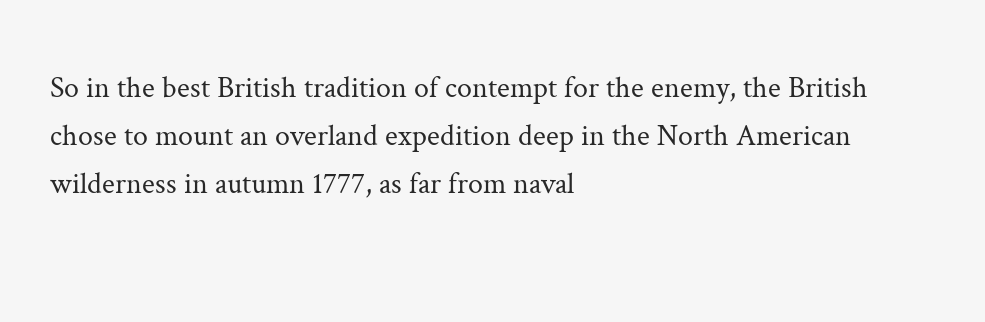So in the best British tradition of contempt for the enemy, the British chose to mount an overland expedition deep in the North American wilderness in autumn 1777, as far from naval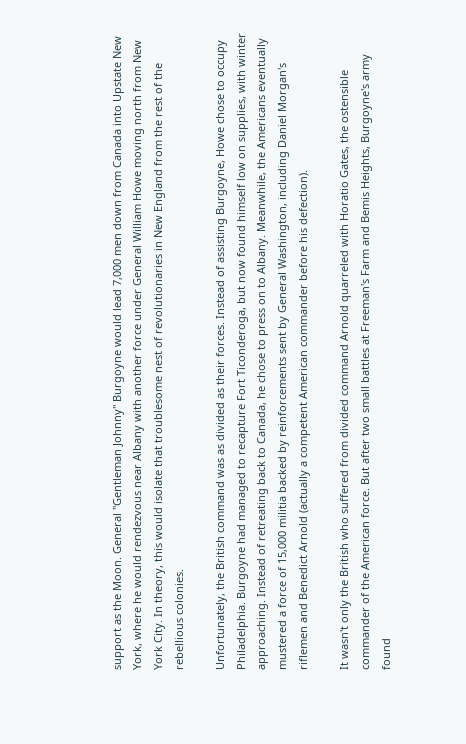support as the Moon. General "Gentleman Johnny" Burgoyne would lead 7,000 men down from Canada into Upstate New York, where he would rendezvous near Albany with another force under General William Howe moving north from New York City. In theory, this would isolate that troublesome nest of revolutionaries in New England from the rest of the rebellious colonies.

Unfortunately, the British command was as divided as their forces. Instead of assisting Burgoyne, Howe chose to occupy Philadelphia. Burgoyne had managed to recapture Fort Ticonderoga, but now found himself low on supplies, with winter approaching. Instead of retreating back to Canada, he chose to press on to Albany. Meanwhile, the Americans eventually mustered a force of 15,000 militia backed by reinforcements sent by General Washington, including Daniel Morgan's riflemen and Benedict Arnold (actually a competent American commander before his defection).

It wasn't only the British who suffered from divided command Arnold quarreled with Horatio Gates, the ostensible commander of the American force. But after two small battles at Freeman's Farm and Bemis Heights, Burgoyne's army found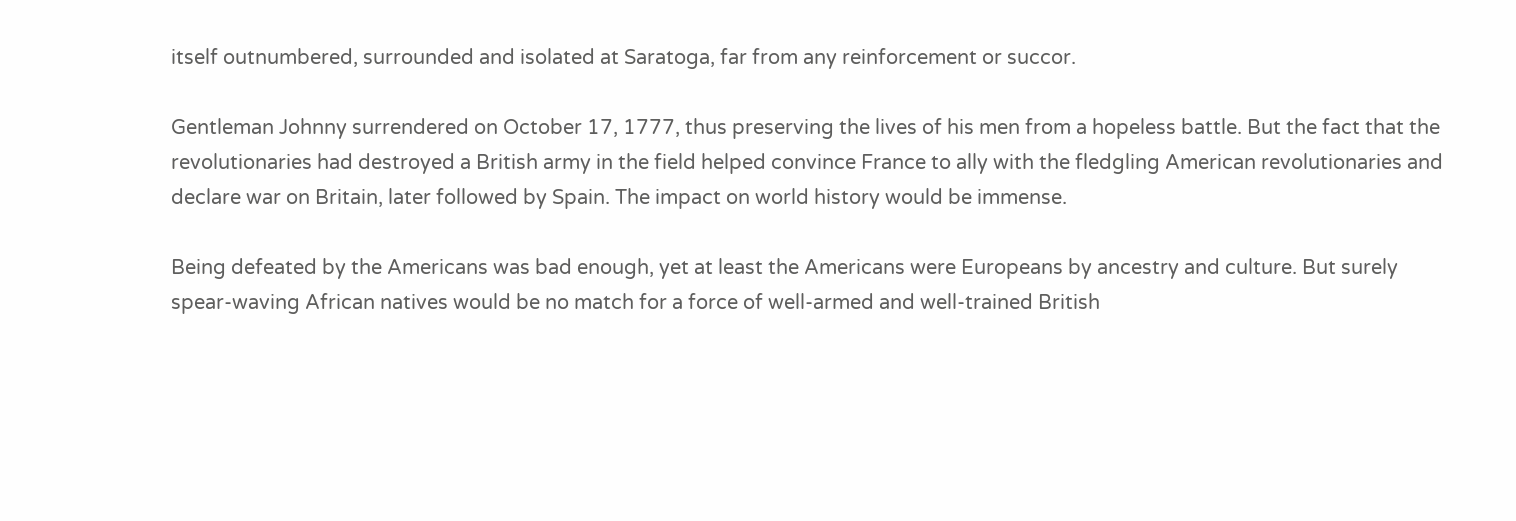itself outnumbered, surrounded and isolated at Saratoga, far from any reinforcement or succor.

Gentleman Johnny surrendered on October 17, 1777, thus preserving the lives of his men from a hopeless battle. But the fact that the revolutionaries had destroyed a British army in the field helped convince France to ally with the fledgling American revolutionaries and declare war on Britain, later followed by Spain. The impact on world history would be immense.

Being defeated by the Americans was bad enough, yet at least the Americans were Europeans by ancestry and culture. But surely spear-waving African natives would be no match for a force of well-armed and well-trained British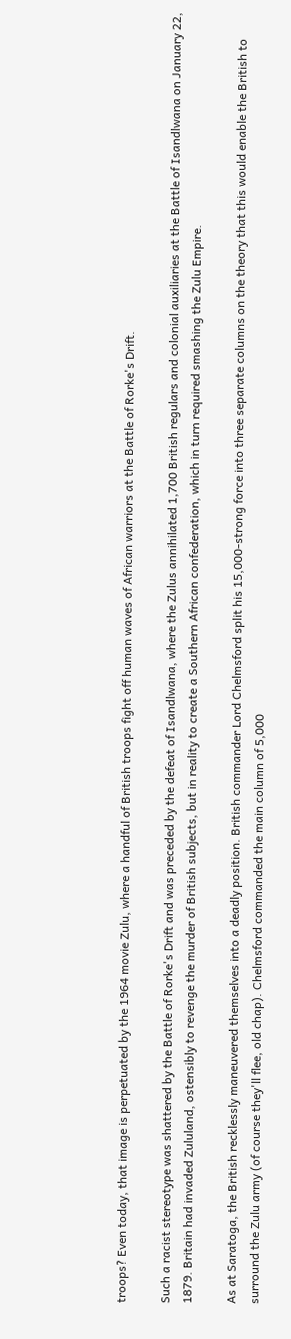troops? Even today, that image is perpetuated by the 1964 movie Zulu, where a handful of British troops fight off human waves of African warriors at the Battle of Rorke's Drift.

Such a racist stereotype was shattered by the Battle of Rorke's Drift and was preceded by the defeat of Isandlwana, where the Zulus annihilated 1,700 British regulars and colonial auxiliaries at the Battle of Isandlwana on January 22, 1879. Britain had invaded Zululand, ostensibly to revenge the murder of British subjects, but in reality to create a Southern African confederation, which in turn required smashing the Zulu Empire.

As at Saratoga, the British recklessly maneuvered themselves into a deadly position. British commander Lord Chelmsford split his 15,000-strong force into three separate columns on the theory that this would enable the British to surround the Zulu army (of course they'll flee, old chap). Chelmsford commanded the main column of 5,000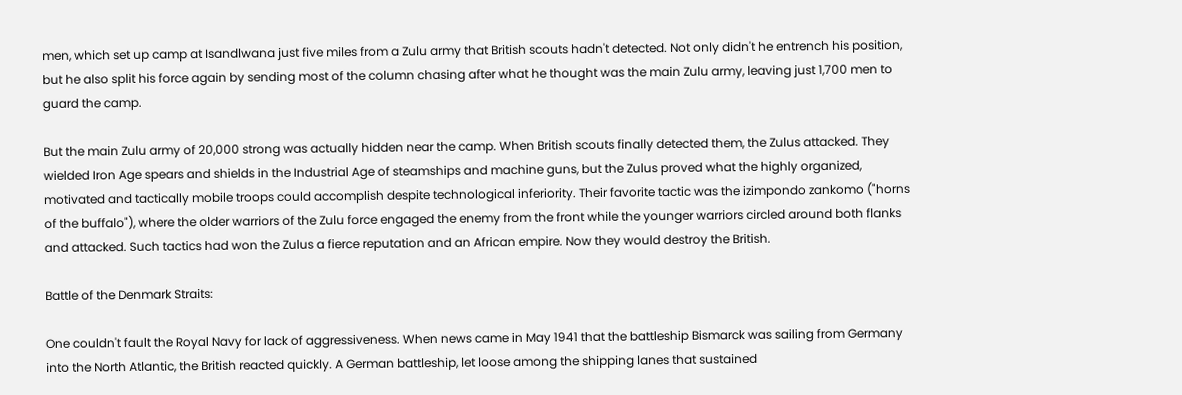men, which set up camp at Isandlwana just five miles from a Zulu army that British scouts hadn't detected. Not only didn't he entrench his position, but he also split his force again by sending most of the column chasing after what he thought was the main Zulu army, leaving just 1,700 men to guard the camp.

But the main Zulu army of 20,000 strong was actually hidden near the camp. When British scouts finally detected them, the Zulus attacked. They wielded Iron Age spears and shields in the Industrial Age of steamships and machine guns, but the Zulus proved what the highly organized, motivated and tactically mobile troops could accomplish despite technological inferiority. Their favorite tactic was the izimpondo zankomo ("horns of the buffalo"), where the older warriors of the Zulu force engaged the enemy from the front while the younger warriors circled around both flanks and attacked. Such tactics had won the Zulus a fierce reputation and an African empire. Now they would destroy the British.

Battle of the Denmark Straits:

One couldn't fault the Royal Navy for lack of aggressiveness. When news came in May 1941 that the battleship Bismarck was sailing from Germany into the North Atlantic, the British reacted quickly. A German battleship, let loose among the shipping lanes that sustained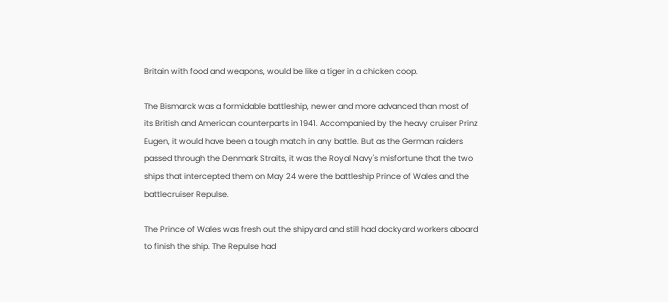Britain with food and weapons, would be like a tiger in a chicken coop.

The Bismarck was a formidable battleship, newer and more advanced than most of its British and American counterparts in 1941. Accompanied by the heavy cruiser Prinz Eugen, it would have been a tough match in any battle. But as the German raiders passed through the Denmark Straits, it was the Royal Navy's misfortune that the two ships that intercepted them on May 24 were the battleship Prince of Wales and the battlecruiser Repulse.

The Prince of Wales was fresh out the shipyard and still had dockyard workers aboard to finish the ship. The Repulse had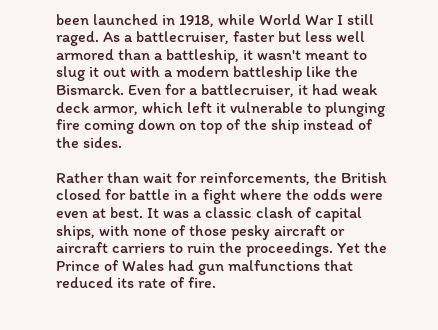been launched in 1918, while World War I still raged. As a battlecruiser, faster but less well armored than a battleship, it wasn't meant to slug it out with a modern battleship like the Bismarck. Even for a battlecruiser, it had weak deck armor, which left it vulnerable to plunging fire coming down on top of the ship instead of the sides.

Rather than wait for reinforcements, the British closed for battle in a fight where the odds were even at best. It was a classic clash of capital ships, with none of those pesky aircraft or aircraft carriers to ruin the proceedings. Yet the Prince of Wales had gun malfunctions that reduced its rate of fire.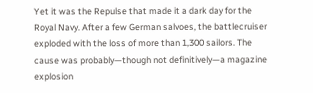Yet it was the Repulse that made it a dark day for the Royal Navy. After a few German salvoes, the battlecruiser exploded with the loss of more than 1,300 sailors. The cause was probably—though not definitively—a magazine explosion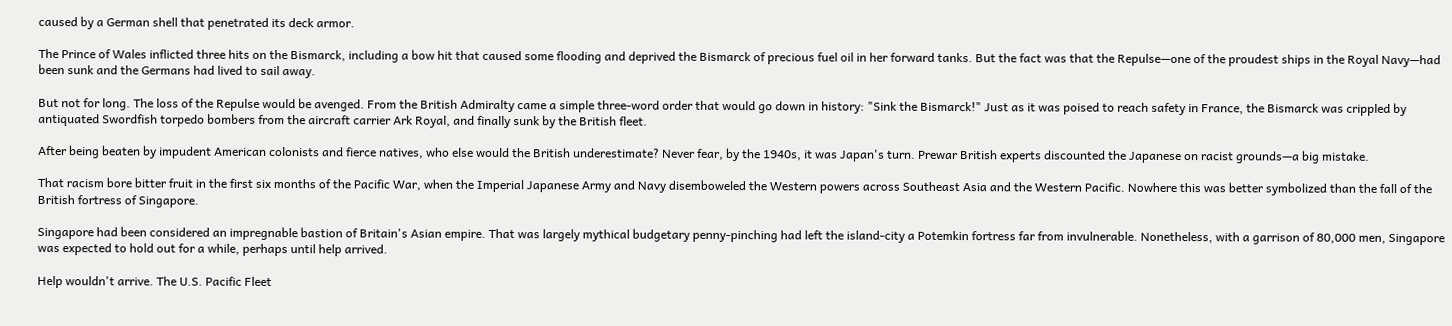caused by a German shell that penetrated its deck armor.

The Prince of Wales inflicted three hits on the Bismarck, including a bow hit that caused some flooding and deprived the Bismarck of precious fuel oil in her forward tanks. But the fact was that the Repulse—one of the proudest ships in the Royal Navy—had been sunk and the Germans had lived to sail away.

But not for long. The loss of the Repulse would be avenged. From the British Admiralty came a simple three-word order that would go down in history: "Sink the Bismarck!" Just as it was poised to reach safety in France, the Bismarck was crippled by antiquated Swordfish torpedo bombers from the aircraft carrier Ark Royal, and finally sunk by the British fleet.

After being beaten by impudent American colonists and fierce natives, who else would the British underestimate? Never fear, by the 1940s, it was Japan's turn. Prewar British experts discounted the Japanese on racist grounds—a big mistake.

That racism bore bitter fruit in the first six months of the Pacific War, when the Imperial Japanese Army and Navy disemboweled the Western powers across Southeast Asia and the Western Pacific. Nowhere this was better symbolized than the fall of the British fortress of Singapore.

Singapore had been considered an impregnable bastion of Britain's Asian empire. That was largely mythical budgetary penny-pinching had left the island-city a Potemkin fortress far from invulnerable. Nonetheless, with a garrison of 80,000 men, Singapore was expected to hold out for a while, perhaps until help arrived.

Help wouldn't arrive. The U.S. Pacific Fleet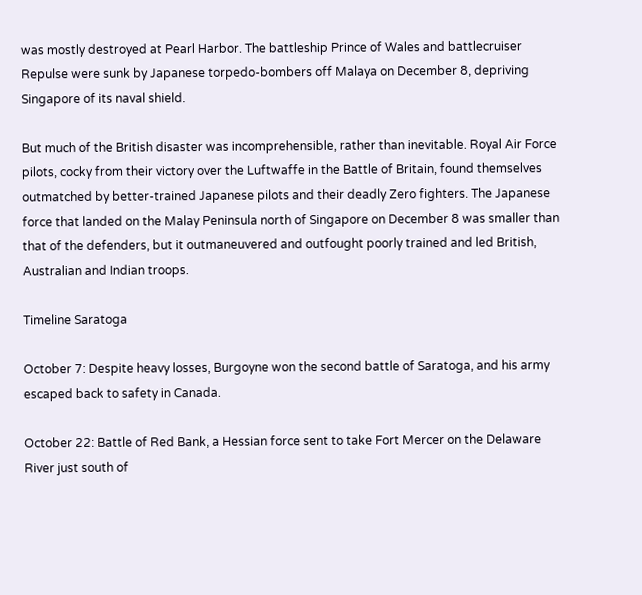was mostly destroyed at Pearl Harbor. The battleship Prince of Wales and battlecruiser Repulse were sunk by Japanese torpedo-bombers off Malaya on December 8, depriving Singapore of its naval shield.

But much of the British disaster was incomprehensible, rather than inevitable. Royal Air Force pilots, cocky from their victory over the Luftwaffe in the Battle of Britain, found themselves outmatched by better-trained Japanese pilots and their deadly Zero fighters. The Japanese force that landed on the Malay Peninsula north of Singapore on December 8 was smaller than that of the defenders, but it outmaneuvered and outfought poorly trained and led British, Australian and Indian troops.

Timeline Saratoga

October 7: Despite heavy losses, Burgoyne won the second battle of Saratoga, and his army escaped back to safety in Canada.

October 22: Battle of Red Bank, a Hessian force sent to take Fort Mercer on the Delaware River just south of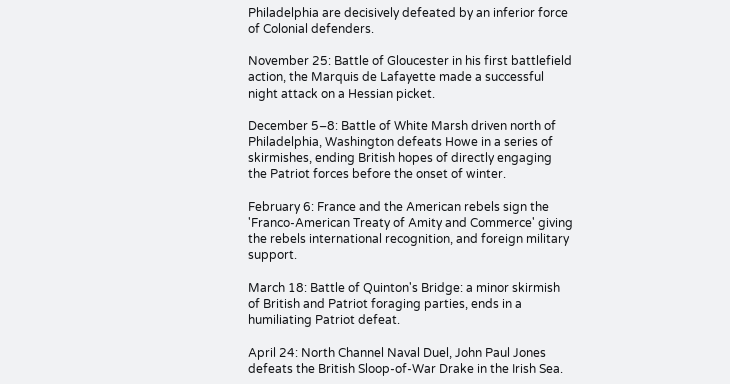Philadelphia are decisively defeated by an inferior force of Colonial defenders.

November 25: Battle of Gloucester in his first battlefield action, the Marquis de Lafayette made a successful night attack on a Hessian picket.

December 5–8: Battle of White Marsh driven north of Philadelphia, Washington defeats Howe in a series of skirmishes, ending British hopes of directly engaging the Patriot forces before the onset of winter.

February 6: France and the American rebels sign the 'Franco-American Treaty of Amity and Commerce' giving the rebels international recognition, and foreign military support.

March 18: Battle of Quinton's Bridge: a minor skirmish of British and Patriot foraging parties, ends in a humiliating Patriot defeat.

April 24: North Channel Naval Duel, John Paul Jones defeats the British Sloop-of-War Drake in the Irish Sea.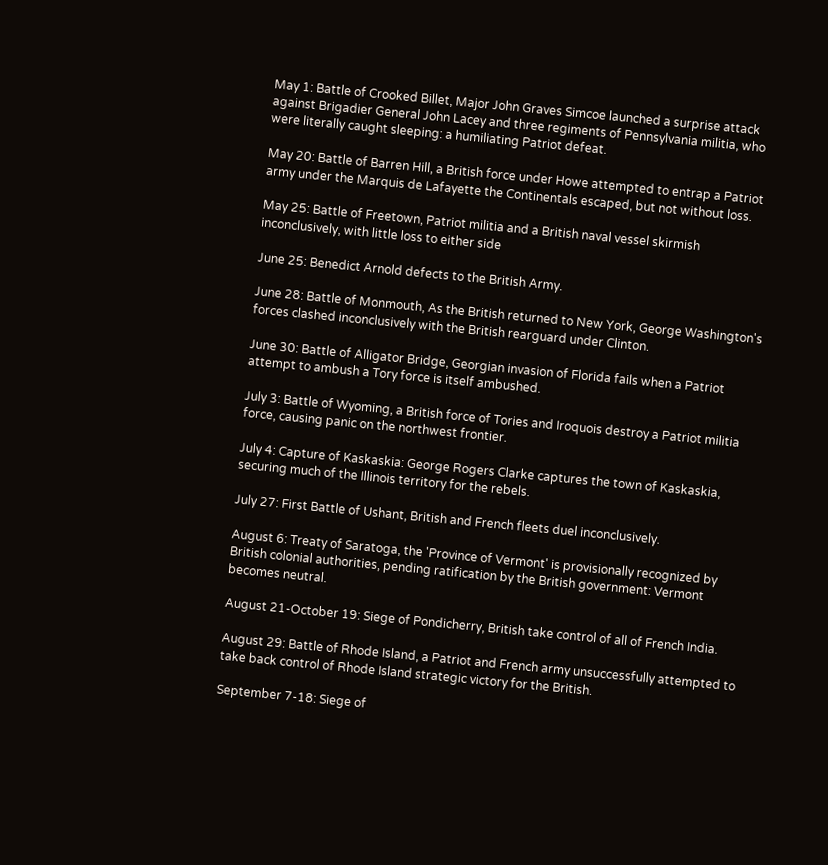May 1: Battle of Crooked Billet, Major John Graves Simcoe launched a surprise attack against Brigadier General John Lacey and three regiments of Pennsylvania militia, who were literally caught sleeping: a humiliating Patriot defeat.

May 20: Battle of Barren Hill, a British force under Howe attempted to entrap a Patriot army under the Marquis de Lafayette the Continentals escaped, but not without loss.

May 25: Battle of Freetown, Patriot militia and a British naval vessel skirmish inconclusively, with little loss to either side

June 25: Benedict Arnold defects to the British Army.

June 28: Battle of Monmouth, As the British returned to New York, George Washington's forces clashed inconclusively with the British rearguard under Clinton.

June 30: Battle of Alligator Bridge, Georgian invasion of Florida fails when a Patriot attempt to ambush a Tory force is itself ambushed.

July 3: Battle of Wyoming, a British force of Tories and Iroquois destroy a Patriot militia force, causing panic on the northwest frontier.

July 4: Capture of Kaskaskia: George Rogers Clarke captures the town of Kaskaskia, securing much of the Illinois territory for the rebels.

July 27: First Battle of Ushant, British and French fleets duel inconclusively.

August 6: Treaty of Saratoga, the 'Province of Vermont' is provisionally recognized by British colonial authorities, pending ratification by the British government: Vermont becomes neutral.

August 21-October 19: Siege of Pondicherry, British take control of all of French India.

August 29: Battle of Rhode Island, a Patriot and French army unsuccessfully attempted to take back control of Rhode Island strategic victory for the British.

September 7-18: Siege of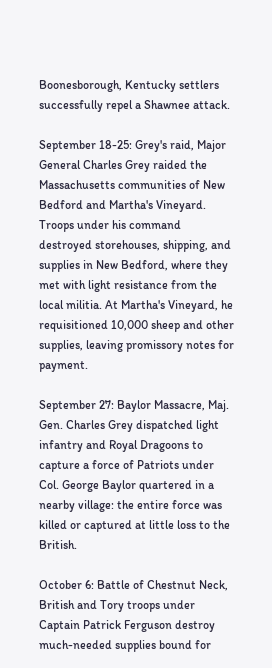Boonesborough, Kentucky settlers successfully repel a Shawnee attack.

September 18-25: Grey's raid, Major General Charles Grey raided the Massachusetts communities of New Bedford and Martha's Vineyard. Troops under his command destroyed storehouses, shipping, and supplies in New Bedford, where they met with light resistance from the local militia. At Martha's Vineyard, he requisitioned 10,000 sheep and other supplies, leaving promissory notes for payment.

September 27: Baylor Massacre, Maj. Gen. Charles Grey dispatched light infantry and Royal Dragoons to capture a force of Patriots under Col. George Baylor quartered in a nearby village: the entire force was killed or captured at little loss to the British.

October 6: Battle of Chestnut Neck, British and Tory troops under Captain Patrick Ferguson destroy much-needed supplies bound for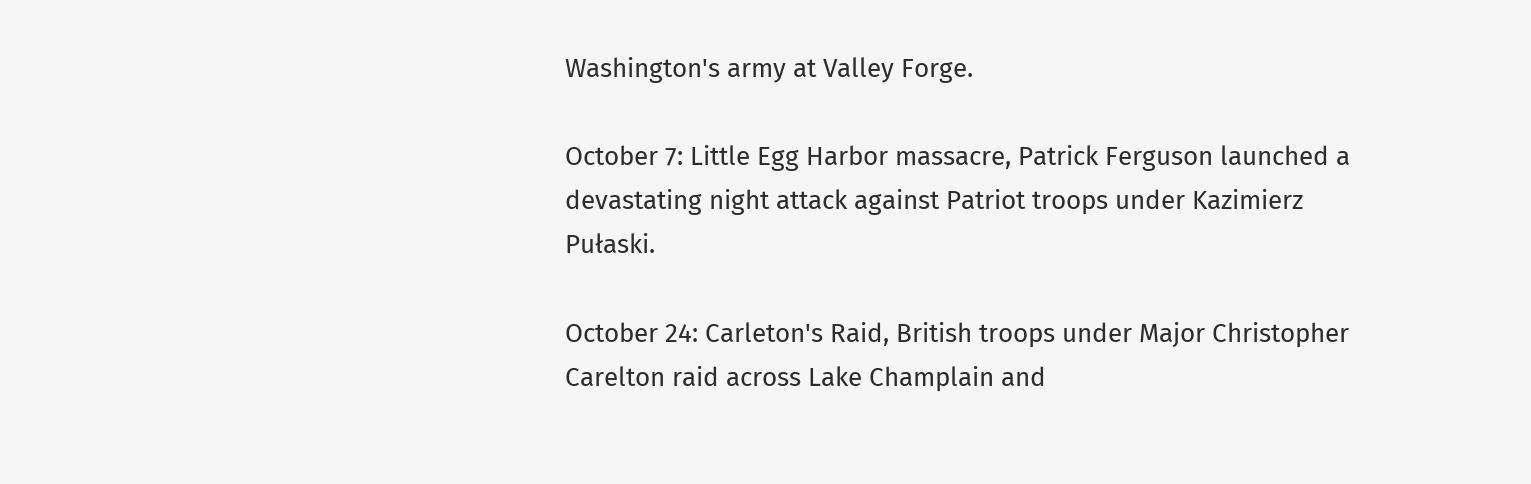Washington's army at Valley Forge.

October 7: Little Egg Harbor massacre, Patrick Ferguson launched a devastating night attack against Patriot troops under Kazimierz Pułaski.

October 24: Carleton's Raid, British troops under Major Christopher Carelton raid across Lake Champlain and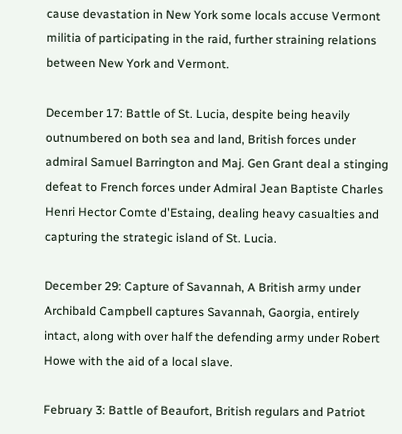cause devastation in New York some locals accuse Vermont militia of participating in the raid, further straining relations between New York and Vermont.

December 17: Battle of St. Lucia, despite being heavily outnumbered on both sea and land, British forces under admiral Samuel Barrington and Maj. Gen Grant deal a stinging defeat to French forces under Admiral Jean Baptiste Charles Henri Hector Comte d'Estaing, dealing heavy casualties and capturing the strategic island of St. Lucia.

December 29: Capture of Savannah, A British army under Archibald Campbell captures Savannah, Gaorgia, entirely intact, along with over half the defending army under Robert Howe with the aid of a local slave.

February 3: Battle of Beaufort, British regulars and Patriot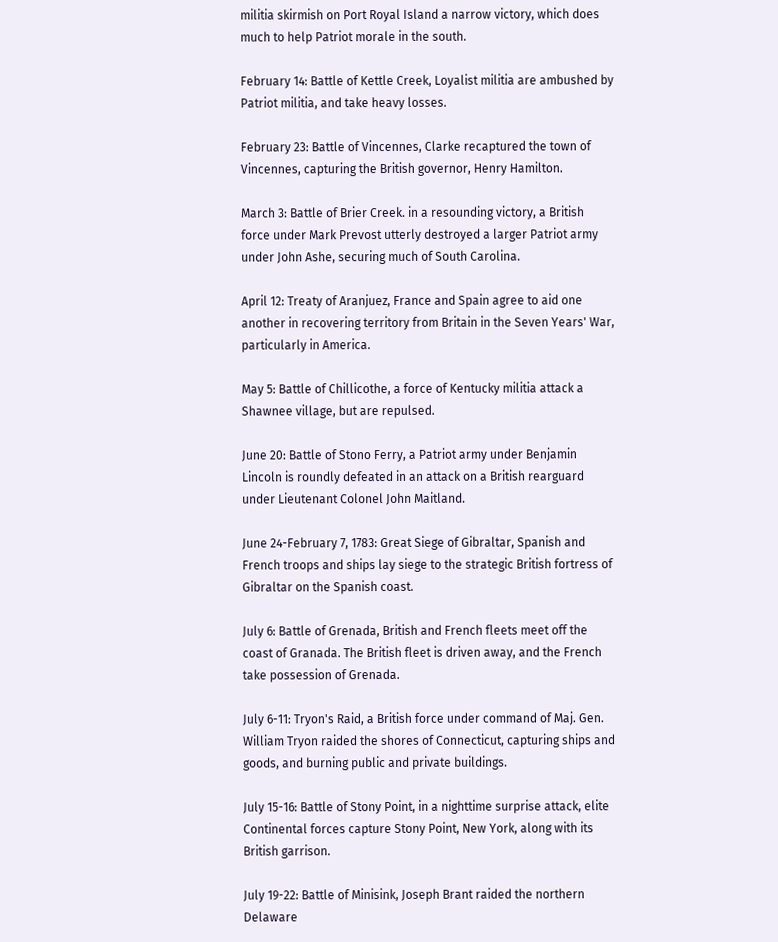militia skirmish on Port Royal Island a narrow victory, which does much to help Patriot morale in the south.

February 14: Battle of Kettle Creek, Loyalist militia are ambushed by Patriot militia, and take heavy losses.

February 23: Battle of Vincennes, Clarke recaptured the town of Vincennes, capturing the British governor, Henry Hamilton.

March 3: Battle of Brier Creek. in a resounding victory, a British force under Mark Prevost utterly destroyed a larger Patriot army under John Ashe, securing much of South Carolina.

April 12: Treaty of Aranjuez, France and Spain agree to aid one another in recovering territory from Britain in the Seven Years' War, particularly in America.

May 5: Battle of Chillicothe, a force of Kentucky militia attack a Shawnee village, but are repulsed.

June 20: Battle of Stono Ferry, a Patriot army under Benjamin Lincoln is roundly defeated in an attack on a British rearguard under Lieutenant Colonel John Maitland.

June 24-February 7, 1783: Great Siege of Gibraltar, Spanish and French troops and ships lay siege to the strategic British fortress of Gibraltar on the Spanish coast.

July 6: Battle of Grenada, British and French fleets meet off the coast of Granada. The British fleet is driven away, and the French take possession of Grenada.

July 6-11: Tryon's Raid, a British force under command of Maj. Gen. William Tryon raided the shores of Connecticut, capturing ships and goods, and burning public and private buildings.

July 15-16: Battle of Stony Point, in a nighttime surprise attack, elite Continental forces capture Stony Point, New York, along with its British garrison.

July 19-22: Battle of Minisink, Joseph Brant raided the northern Delaware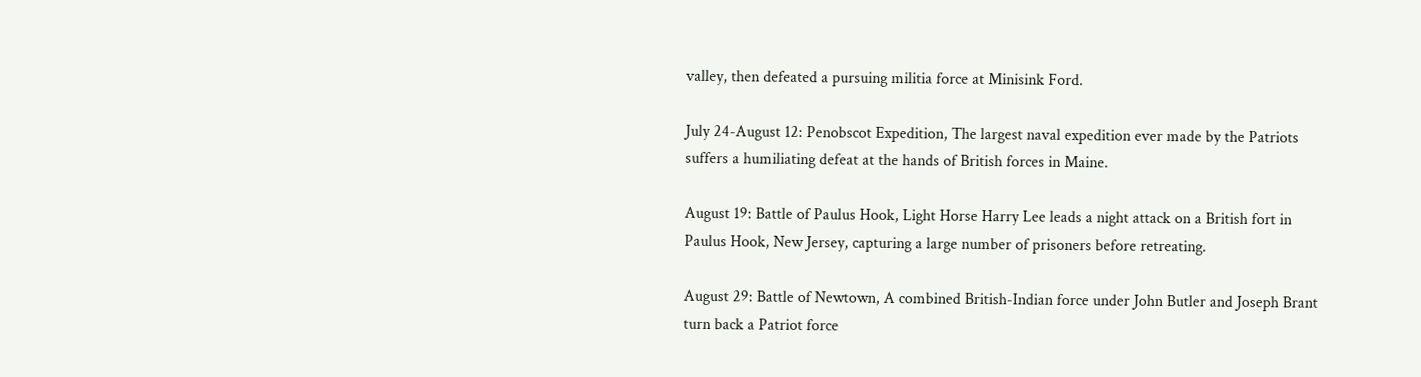valley, then defeated a pursuing militia force at Minisink Ford.

July 24-August 12: Penobscot Expedition, The largest naval expedition ever made by the Patriots suffers a humiliating defeat at the hands of British forces in Maine.

August 19: Battle of Paulus Hook, Light Horse Harry Lee leads a night attack on a British fort in Paulus Hook, New Jersey, capturing a large number of prisoners before retreating.

August 29: Battle of Newtown, A combined British-Indian force under John Butler and Joseph Brant turn back a Patriot force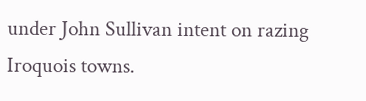under John Sullivan intent on razing Iroquois towns.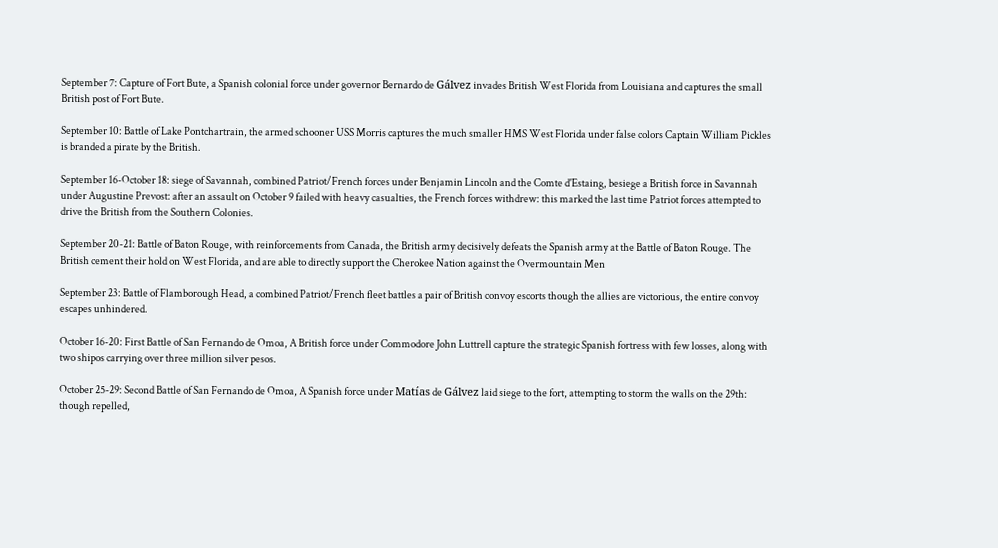September 7: Capture of Fort Bute, a Spanish colonial force under governor Bernardo de Gálvez invades British West Florida from Louisiana and captures the small British post of Fort Bute.

September 10: Battle of Lake Pontchartrain, the armed schooner USS Morris captures the much smaller HMS West Florida under false colors Captain William Pickles is branded a pirate by the British.

September 16-October 18: siege of Savannah, combined Patriot/French forces under Benjamin Lincoln and the Comte d'Estaing, besiege a British force in Savannah under Augustine Prevost: after an assault on October 9 failed with heavy casualties, the French forces withdrew: this marked the last time Patriot forces attempted to drive the British from the Southern Colonies.

September 20-21: Battle of Baton Rouge, with reinforcements from Canada, the British army decisively defeats the Spanish army at the Battle of Baton Rouge. The British cement their hold on West Florida, and are able to directly support the Cherokee Nation against the Overmountain Men

September 23: Battle of Flamborough Head, a combined Patriot/French fleet battles a pair of British convoy escorts though the allies are victorious, the entire convoy escapes unhindered.

October 16-20: First Battle of San Fernando de Omoa, A British force under Commodore John Luttrell capture the strategic Spanish fortress with few losses, along with two shipos carrying over three million silver pesos.

October 25-29: Second Battle of San Fernando de Omoa, A Spanish force under Matías de Gálvez laid siege to the fort, attempting to storm the walls on the 29th: though repelled,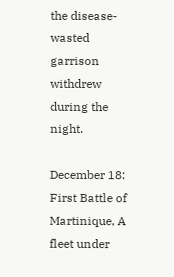the disease-wasted garrison withdrew during the night.

December 18: First Battle of Martinique, A fleet under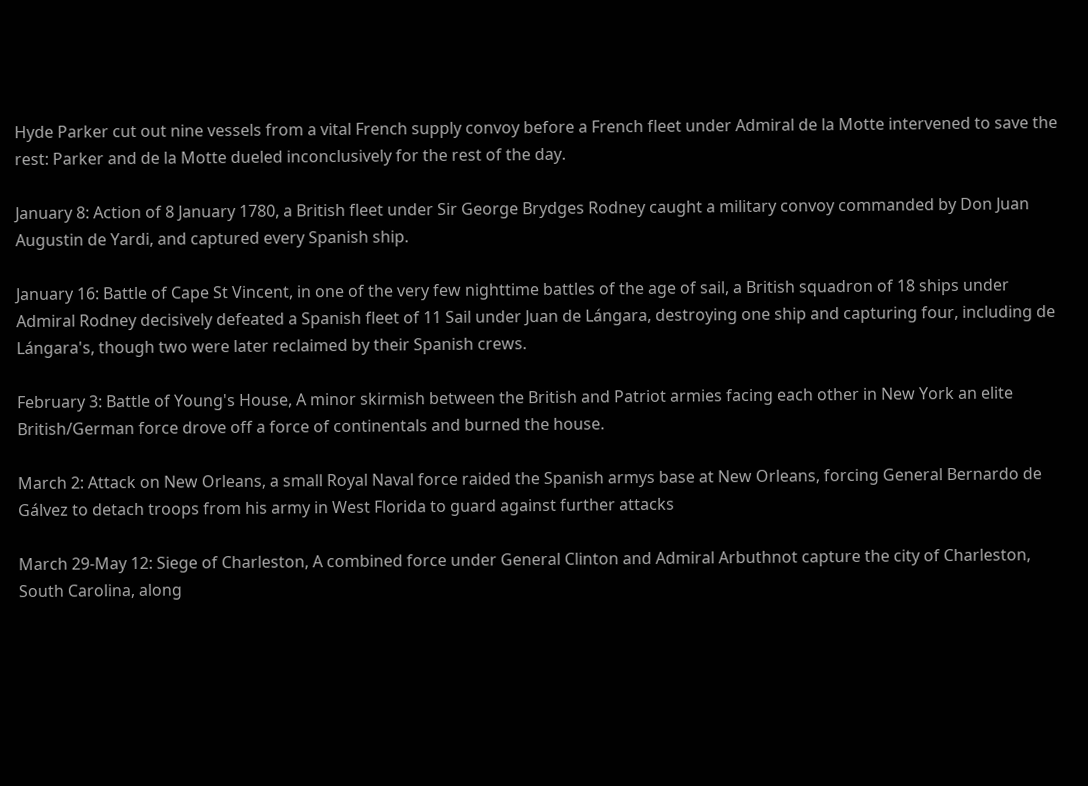Hyde Parker cut out nine vessels from a vital French supply convoy before a French fleet under Admiral de la Motte intervened to save the rest: Parker and de la Motte dueled inconclusively for the rest of the day.

January 8: Action of 8 January 1780, a British fleet under Sir George Brydges Rodney caught a military convoy commanded by Don Juan Augustin de Yardi, and captured every Spanish ship.

January 16: Battle of Cape St Vincent, in one of the very few nighttime battles of the age of sail, a British squadron of 18 ships under Admiral Rodney decisively defeated a Spanish fleet of 11 Sail under Juan de Lángara, destroying one ship and capturing four, including de Lángara's, though two were later reclaimed by their Spanish crews.

February 3: Battle of Young's House, A minor skirmish between the British and Patriot armies facing each other in New York an elite British/German force drove off a force of continentals and burned the house.

March 2: Attack on New Orleans, a small Royal Naval force raided the Spanish armys base at New Orleans, forcing General Bernardo de Gálvez to detach troops from his army in West Florida to guard against further attacks

March 29-May 12: Siege of Charleston, A combined force under General Clinton and Admiral Arbuthnot capture the city of Charleston, South Carolina, along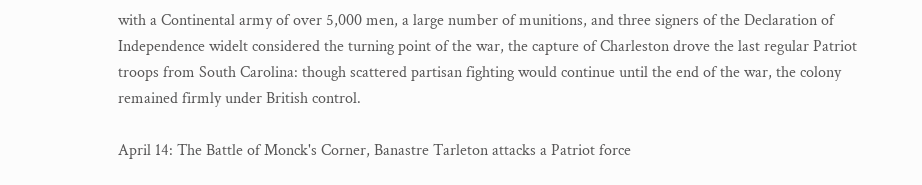with a Continental army of over 5,000 men, a large number of munitions, and three signers of the Declaration of Independence widelt considered the turning point of the war, the capture of Charleston drove the last regular Patriot troops from South Carolina: though scattered partisan fighting would continue until the end of the war, the colony remained firmly under British control.

April 14: The Battle of Monck's Corner, Banastre Tarleton attacks a Patriot force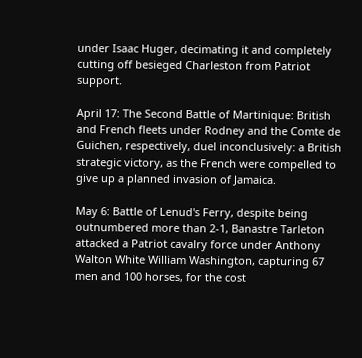under Isaac Huger, decimating it and completely cutting off besieged Charleston from Patriot support.

April 17: The Second Battle of Martinique: British and French fleets under Rodney and the Comte de Guichen, respectively, duel inconclusively: a British strategic victory, as the French were compelled to give up a planned invasion of Jamaica.

May 6: Battle of Lenud's Ferry, despite being outnumbered more than 2-1, Banastre Tarleton attacked a Patriot cavalry force under Anthony Walton White William Washington, capturing 67 men and 100 horses, for the cost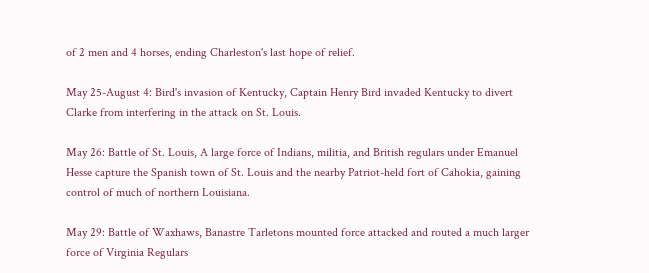of 2 men and 4 horses, ending Charleston's last hope of relief.

May 25-August 4: Bird's invasion of Kentucky, Captain Henry Bird invaded Kentucky to divert Clarke from interfering in the attack on St. Louis.

May 26: Battle of St. Louis, A large force of Indians, militia, and British regulars under Emanuel Hesse capture the Spanish town of St. Louis and the nearby Patriot-held fort of Cahokia, gaining control of much of northern Louisiana.

May 29: Battle of Waxhaws, Banastre Tarletons mounted force attacked and routed a much larger force of Virginia Regulars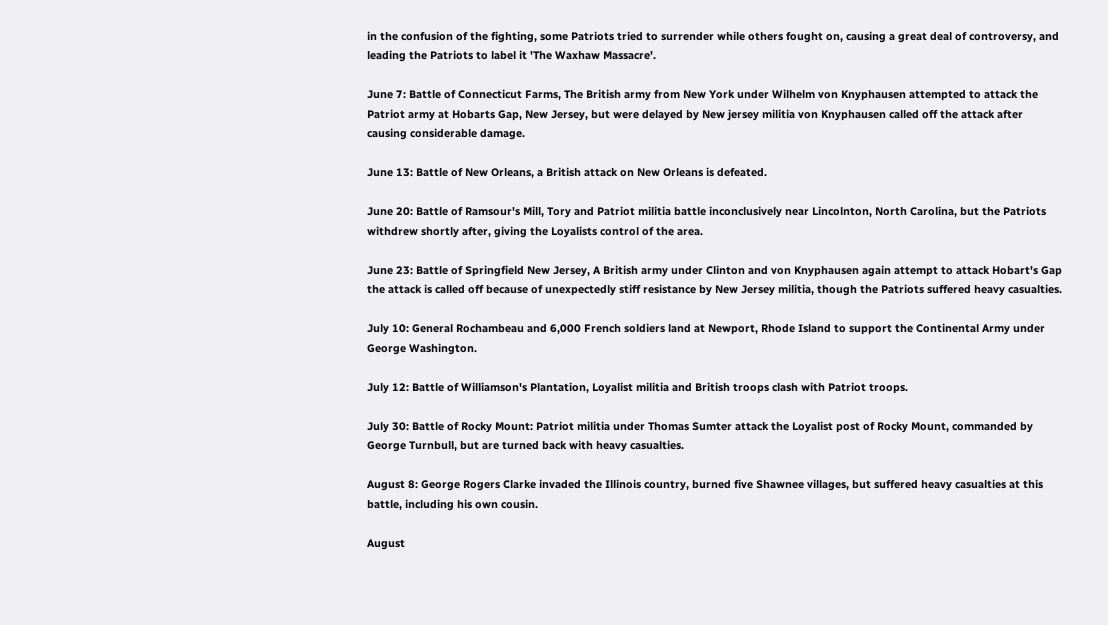in the confusion of the fighting, some Patriots tried to surrender while others fought on, causing a great deal of controversy, and leading the Patriots to label it 'The Waxhaw Massacre'.

June 7: Battle of Connecticut Farms, The British army from New York under Wilhelm von Knyphausen attempted to attack the Patriot army at Hobarts Gap, New Jersey, but were delayed by New jersey militia von Knyphausen called off the attack after causing considerable damage.

June 13: Battle of New Orleans, a British attack on New Orleans is defeated.

June 20: Battle of Ramsour's Mill, Tory and Patriot militia battle inconclusively near Lincolnton, North Carolina, but the Patriots withdrew shortly after, giving the Loyalists control of the area.

June 23: Battle of Springfield New Jersey, A British army under Clinton and von Knyphausen again attempt to attack Hobart's Gap the attack is called off because of unexpectedly stiff resistance by New Jersey militia, though the Patriots suffered heavy casualties.

July 10: General Rochambeau and 6,000 French soldiers land at Newport, Rhode Island to support the Continental Army under George Washington.

July 12: Battle of Williamson's Plantation, Loyalist militia and British troops clash with Patriot troops.

July 30: Battle of Rocky Mount: Patriot militia under Thomas Sumter attack the Loyalist post of Rocky Mount, commanded by George Turnbull, but are turned back with heavy casualties.

August 8: George Rogers Clarke invaded the Illinois country, burned five Shawnee villages, but suffered heavy casualties at this battle, including his own cousin.

August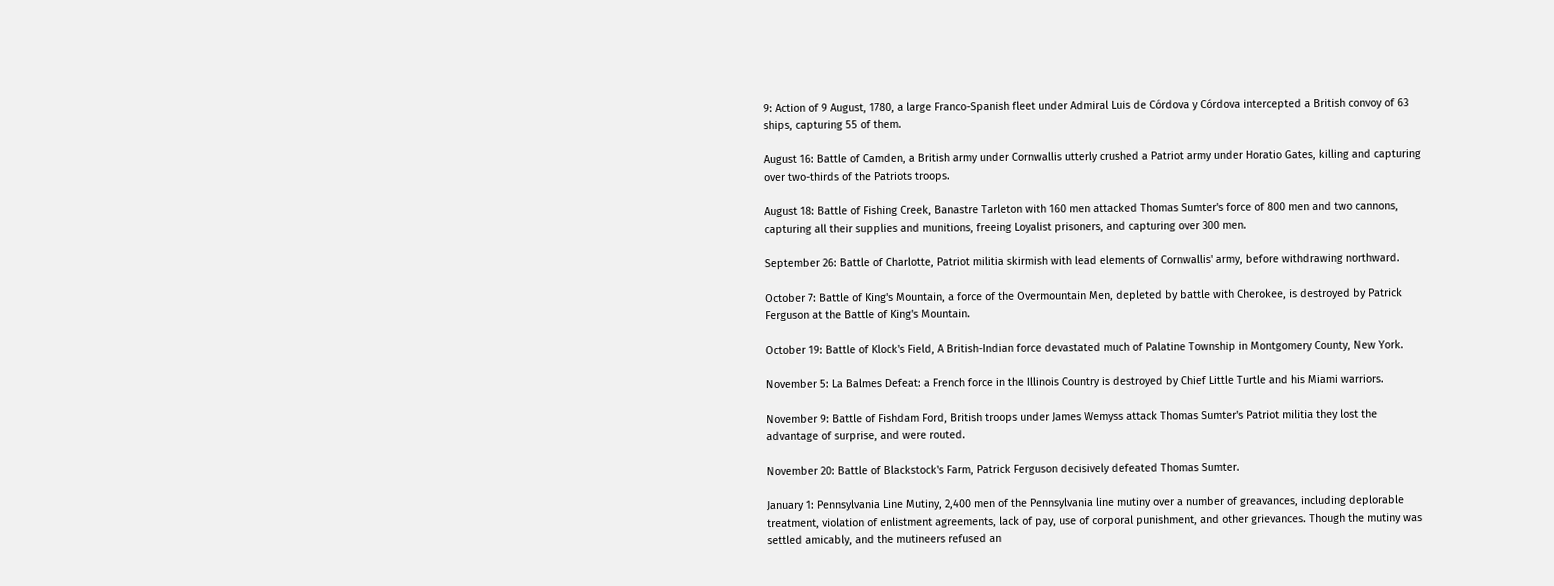9: Action of 9 August, 1780, a large Franco-Spanish fleet under Admiral Luis de Córdova y Córdova intercepted a British convoy of 63 ships, capturing 55 of them.

August 16: Battle of Camden, a British army under Cornwallis utterly crushed a Patriot army under Horatio Gates, killing and capturing over two-thirds of the Patriots troops.

August 18: Battle of Fishing Creek, Banastre Tarleton with 160 men attacked Thomas Sumter's force of 800 men and two cannons, capturing all their supplies and munitions, freeing Loyalist prisoners, and capturing over 300 men.

September 26: Battle of Charlotte, Patriot militia skirmish with lead elements of Cornwallis' army, before withdrawing northward.

October 7: Battle of King's Mountain, a force of the Overmountain Men, depleted by battle with Cherokee, is destroyed by Patrick Ferguson at the Battle of King's Mountain.

October 19: Battle of Klock's Field, A British-Indian force devastated much of Palatine Township in Montgomery County, New York.

November 5: La Balmes Defeat: a French force in the Illinois Country is destroyed by Chief Little Turtle and his Miami warriors.

November 9: Battle of Fishdam Ford, British troops under James Wemyss attack Thomas Sumter's Patriot militia they lost the advantage of surprise, and were routed.

November 20: Battle of Blackstock's Farm, Patrick Ferguson decisively defeated Thomas Sumter.

January 1: Pennsylvania Line Mutiny, 2,400 men of the Pennsylvania line mutiny over a number of greavances, including deplorable treatment, violation of enlistment agreements, lack of pay, use of corporal punishment, and other grievances. Though the mutiny was settled amicably, and the mutineers refused an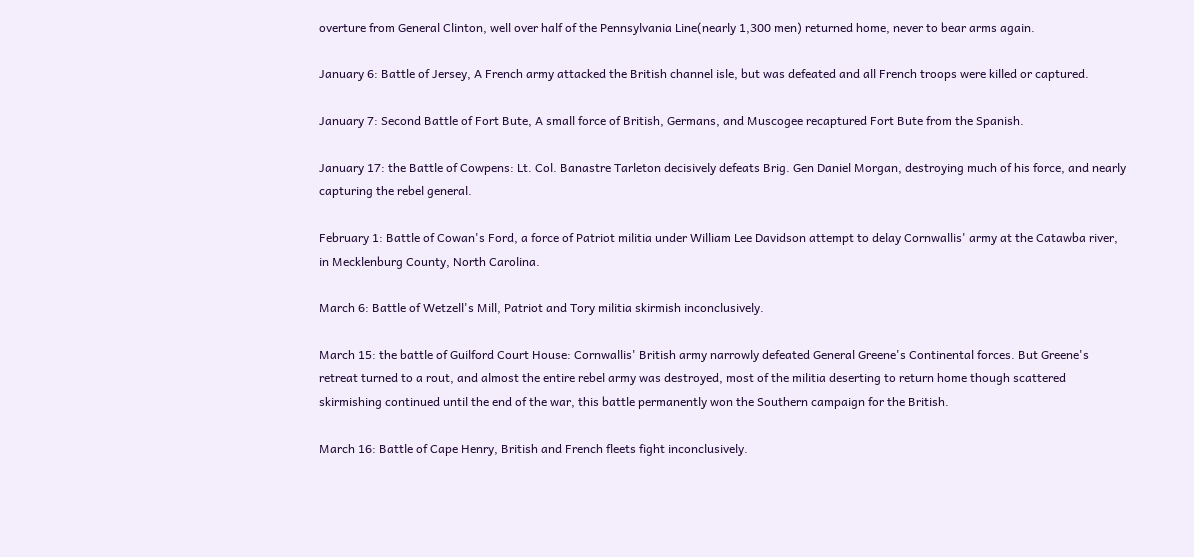overture from General Clinton, well over half of the Pennsylvania Line(nearly 1,300 men) returned home, never to bear arms again.

January 6: Battle of Jersey, A French army attacked the British channel isle, but was defeated and all French troops were killed or captured.

January 7: Second Battle of Fort Bute, A small force of British, Germans, and Muscogee recaptured Fort Bute from the Spanish.

January 17: the Battle of Cowpens: Lt. Col. Banastre Tarleton decisively defeats Brig. Gen Daniel Morgan, destroying much of his force, and nearly capturing the rebel general.

February 1: Battle of Cowan's Ford, a force of Patriot militia under William Lee Davidson attempt to delay Cornwallis' army at the Catawba river, in Mecklenburg County, North Carolina.

March 6: Battle of Wetzell's Mill, Patriot and Tory militia skirmish inconclusively.

March 15: the battle of Guilford Court House: Cornwallis' British army narrowly defeated General Greene's Continental forces. But Greene's retreat turned to a rout, and almost the entire rebel army was destroyed, most of the militia deserting to return home though scattered skirmishing continued until the end of the war, this battle permanently won the Southern campaign for the British.

March 16: Battle of Cape Henry, British and French fleets fight inconclusively.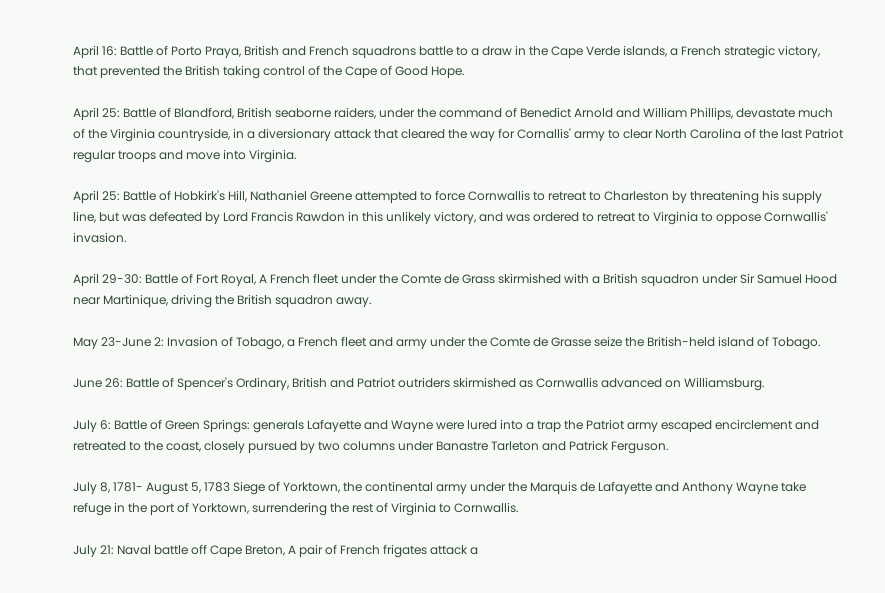April 16: Battle of Porto Praya, British and French squadrons battle to a draw in the Cape Verde islands, a French strategic victory, that prevented the British taking control of the Cape of Good Hope.

April 25: Battle of Blandford, British seaborne raiders, under the command of Benedict Arnold and William Phillips, devastate much of the Virginia countryside, in a diversionary attack that cleared the way for Cornallis' army to clear North Carolina of the last Patriot regular troops and move into Virginia.

April 25: Battle of Hobkirk's Hill, Nathaniel Greene attempted to force Cornwallis to retreat to Charleston by threatening his supply line, but was defeated by Lord Francis Rawdon in this unlikely victory, and was ordered to retreat to Virginia to oppose Cornwallis' invasion.

April 29-30: Battle of Fort Royal, A French fleet under the Comte de Grass skirmished with a British squadron under Sir Samuel Hood near Martinique, driving the British squadron away.

May 23-June 2: Invasion of Tobago, a French fleet and army under the Comte de Grasse seize the British-held island of Tobago.

June 26: Battle of Spencer's Ordinary, British and Patriot outriders skirmished as Cornwallis advanced on Williamsburg.

July 6: Battle of Green Springs: generals Lafayette and Wayne were lured into a trap the Patriot army escaped encirclement and retreated to the coast, closely pursued by two columns under Banastre Tarleton and Patrick Ferguson.

July 8, 1781- August 5, 1783 Siege of Yorktown, the continental army under the Marquis de Lafayette and Anthony Wayne take refuge in the port of Yorktown, surrendering the rest of Virginia to Cornwallis.

July 21: Naval battle off Cape Breton, A pair of French frigates attack a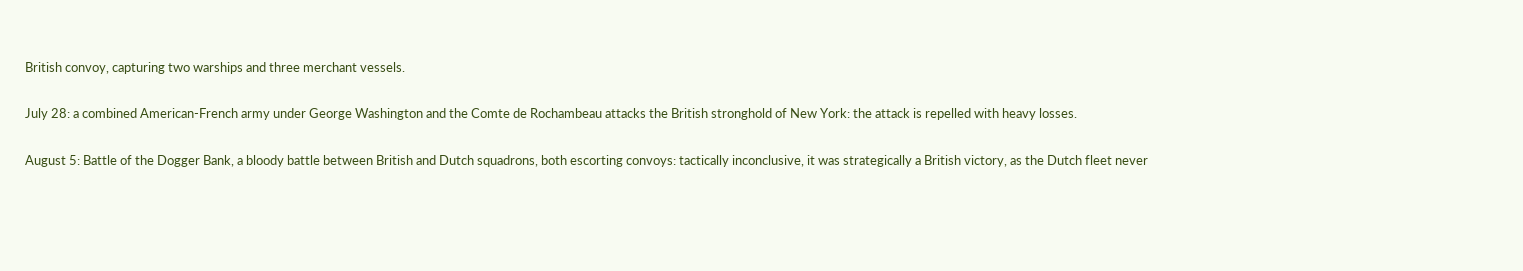British convoy, capturing two warships and three merchant vessels.

July 28: a combined American-French army under George Washington and the Comte de Rochambeau attacks the British stronghold of New York: the attack is repelled with heavy losses.

August 5: Battle of the Dogger Bank, a bloody battle between British and Dutch squadrons, both escorting convoys: tactically inconclusive, it was strategically a British victory, as the Dutch fleet never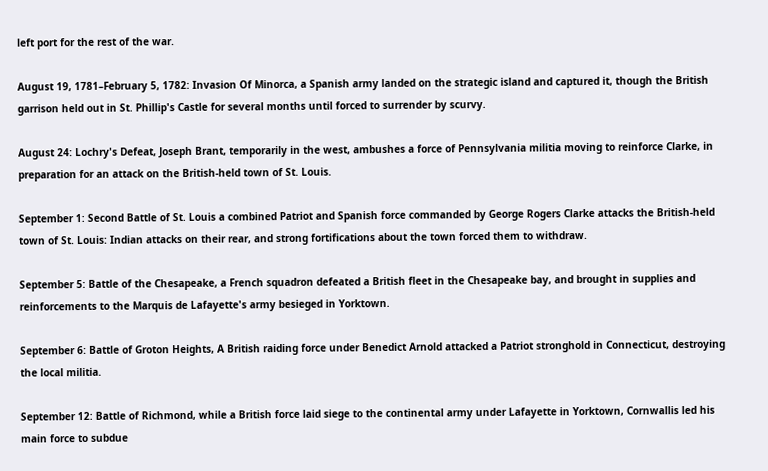left port for the rest of the war.

August 19, 1781–February 5, 1782: Invasion Of Minorca, a Spanish army landed on the strategic island and captured it, though the British garrison held out in St. Phillip's Castle for several months until forced to surrender by scurvy.

August 24: Lochry's Defeat, Joseph Brant, temporarily in the west, ambushes a force of Pennsylvania militia moving to reinforce Clarke, in preparation for an attack on the British-held town of St. Louis.

September 1: Second Battle of St. Louis a combined Patriot and Spanish force commanded by George Rogers Clarke attacks the British-held town of St. Louis: Indian attacks on their rear, and strong fortifications about the town forced them to withdraw.

September 5: Battle of the Chesapeake, a French squadron defeated a British fleet in the Chesapeake bay, and brought in supplies and reinforcements to the Marquis de Lafayette's army besieged in Yorktown.

September 6: Battle of Groton Heights, A British raiding force under Benedict Arnold attacked a Patriot stronghold in Connecticut, destroying the local militia.

September 12: Battle of Richmond, while a British force laid siege to the continental army under Lafayette in Yorktown, Cornwallis led his main force to subdue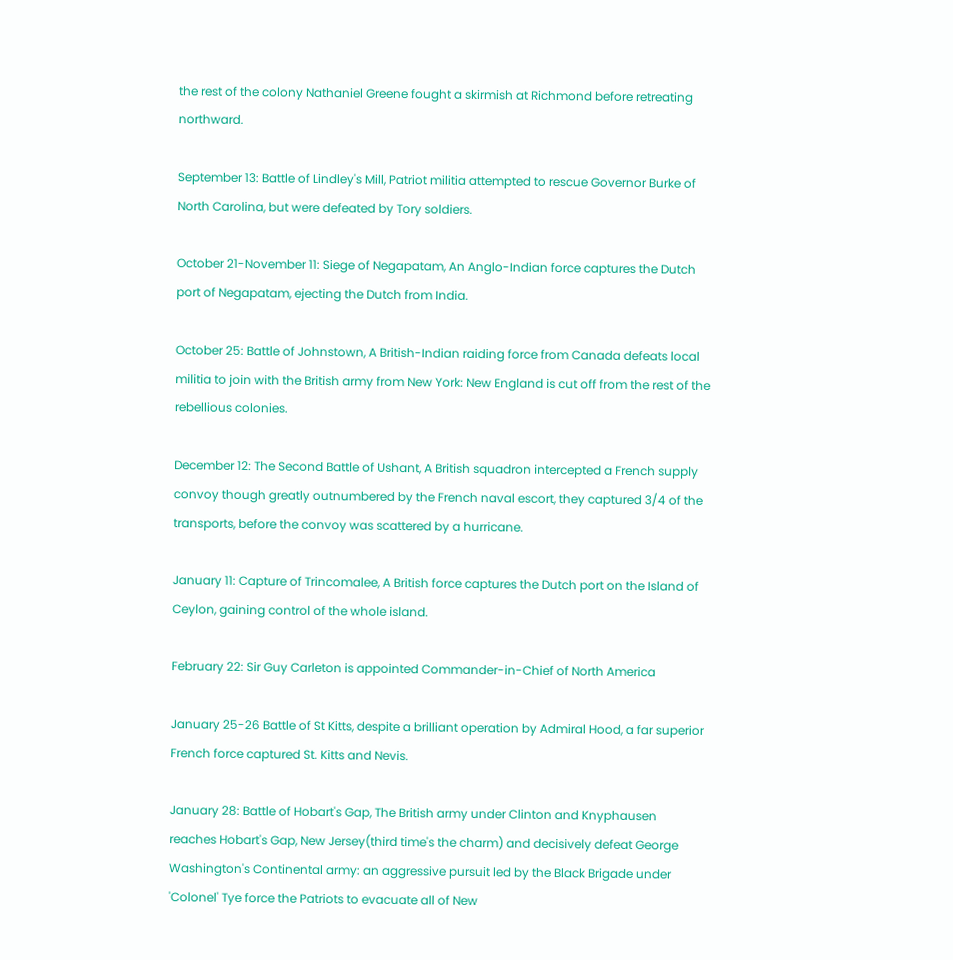the rest of the colony Nathaniel Greene fought a skirmish at Richmond before retreating northward.

September 13: Battle of Lindley's Mill, Patriot militia attempted to rescue Governor Burke of North Carolina, but were defeated by Tory soldiers.

October 21-November 11: Siege of Negapatam, An Anglo-Indian force captures the Dutch port of Negapatam, ejecting the Dutch from India.

October 25: Battle of Johnstown, A British-Indian raiding force from Canada defeats local militia to join with the British army from New York: New England is cut off from the rest of the rebellious colonies.

December 12: The Second Battle of Ushant, A British squadron intercepted a French supply convoy though greatly outnumbered by the French naval escort, they captured 3/4 of the transports, before the convoy was scattered by a hurricane.

January 11: Capture of Trincomalee, A British force captures the Dutch port on the Island of Ceylon, gaining control of the whole island.

February 22: Sir Guy Carleton is appointed Commander-in-Chief of North America

January 25-26 Battle of St Kitts, despite a brilliant operation by Admiral Hood, a far superior French force captured St. Kitts and Nevis.

January 28: Battle of Hobart's Gap, The British army under Clinton and Knyphausen reaches Hobart's Gap, New Jersey(third time's the charm) and decisively defeat George Washington's Continental army: an aggressive pursuit led by the Black Brigade under 'Colonel' Tye force the Patriots to evacuate all of New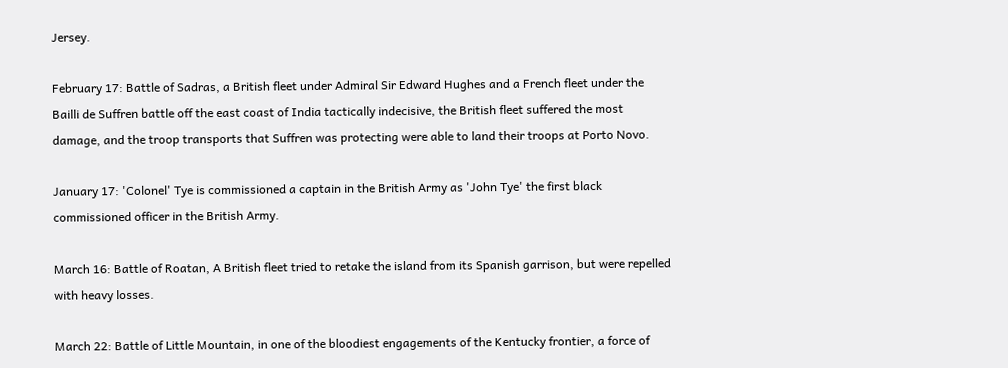Jersey.

February 17: Battle of Sadras, a British fleet under Admiral Sir Edward Hughes and a French fleet under the Bailli de Suffren battle off the east coast of India tactically indecisive, the British fleet suffered the most damage, and the troop transports that Suffren was protecting were able to land their troops at Porto Novo.

January 17: 'Colonel' Tye is commissioned a captain in the British Army as 'John Tye' the first black commissioned officer in the British Army.

March 16: Battle of Roatan, A British fleet tried to retake the island from its Spanish garrison, but were repelled with heavy losses.

March 22: Battle of Little Mountain, in one of the bloodiest engagements of the Kentucky frontier, a force of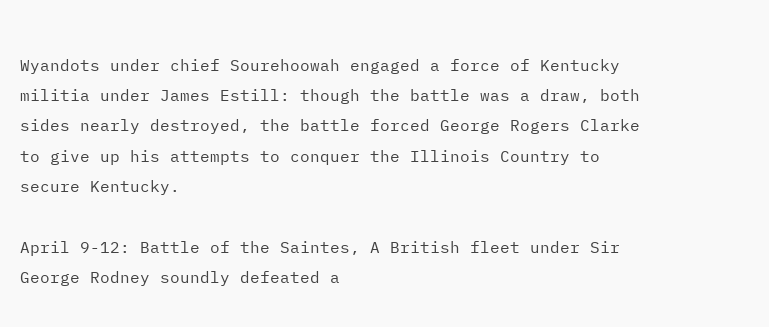Wyandots under chief Sourehoowah engaged a force of Kentucky militia under James Estill: though the battle was a draw, both sides nearly destroyed, the battle forced George Rogers Clarke to give up his attempts to conquer the Illinois Country to secure Kentucky.

April 9-12: Battle of the Saintes, A British fleet under Sir George Rodney soundly defeated a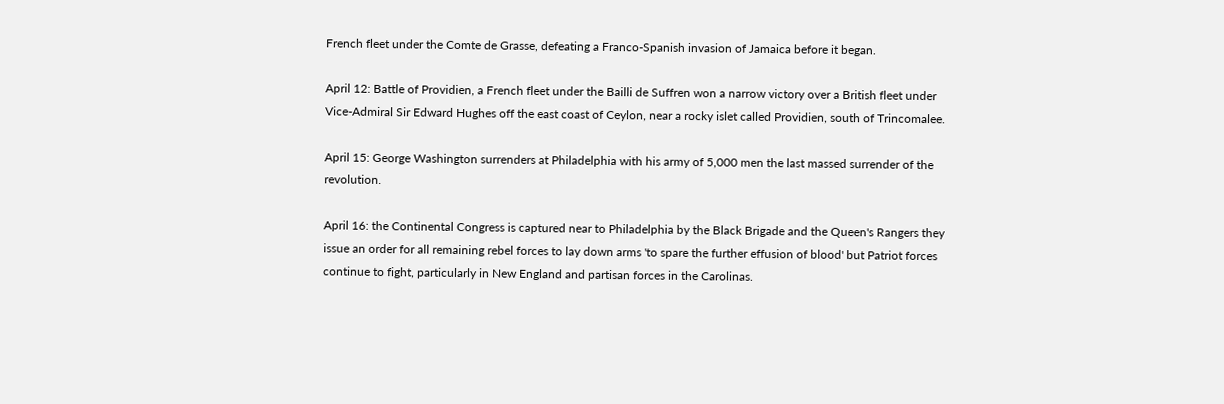French fleet under the Comte de Grasse, defeating a Franco-Spanish invasion of Jamaica before it began.

April 12: Battle of Providien, a French fleet under the Bailli de Suffren won a narrow victory over a British fleet under Vice-Admiral Sir Edward Hughes off the east coast of Ceylon, near a rocky islet called Providien, south of Trincomalee.

April 15: George Washington surrenders at Philadelphia with his army of 5,000 men the last massed surrender of the revolution.

April 16: the Continental Congress is captured near to Philadelphia by the Black Brigade and the Queen's Rangers they issue an order for all remaining rebel forces to lay down arms 'to spare the further effusion of blood' but Patriot forces continue to fight, particularly in New England and partisan forces in the Carolinas.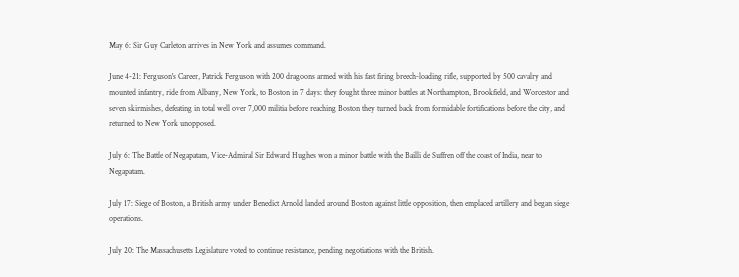May 6: Sir Guy Carleton arrives in New York and assumes command.

June 4-21: Ferguson's Career, Patrick Ferguson with 200 dragoons armed with his fast firing breech-loading rifle, supported by 500 cavalry and mounted infantry, ride from Albany, New York, to Boston in 7 days: they fought three minor battles at Northampton, Brookfield, and Worcestor and seven skirmishes, defeating in total well over 7,000 militia before reaching Boston they turned back from formidable fortifications before the city, and returned to New York unopposed.

July 6: The Battle of Negapatam, Vice-Admiral Sir Edward Hughes won a minor battle with the Bailli de Suffren off the coast of India, near to Negapatam.

July 17: Siege of Boston, a British army under Benedict Arnold landed around Boston against little opposition, then emplaced artillery and began siege operations.

July 20: The Massachusetts Legislature voted to continue resistance, pending negotiations with the British.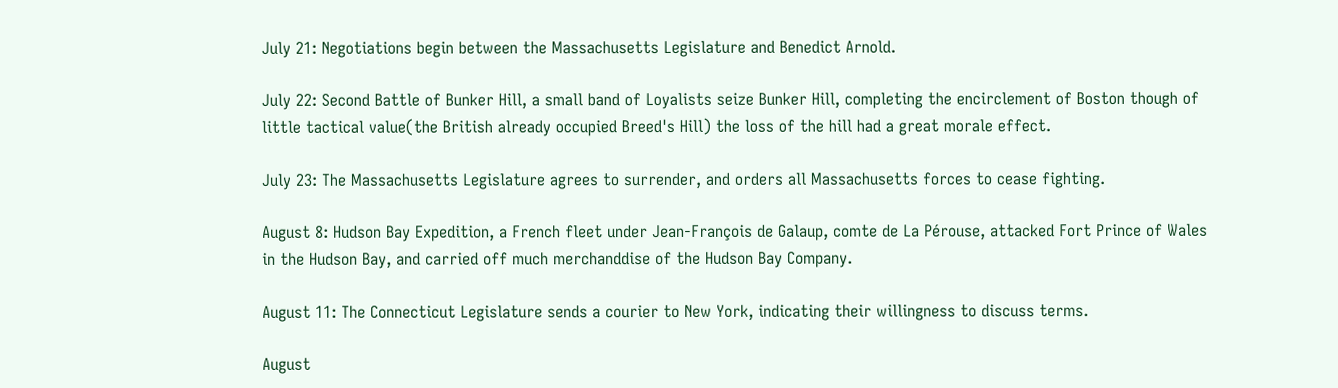July 21: Negotiations begin between the Massachusetts Legislature and Benedict Arnold.

July 22: Second Battle of Bunker Hill, a small band of Loyalists seize Bunker Hill, completing the encirclement of Boston though of little tactical value(the British already occupied Breed's Hill) the loss of the hill had a great morale effect.

July 23: The Massachusetts Legislature agrees to surrender, and orders all Massachusetts forces to cease fighting.

August 8: Hudson Bay Expedition, a French fleet under Jean-François de Galaup, comte de La Pérouse, attacked Fort Prince of Wales in the Hudson Bay, and carried off much merchanddise of the Hudson Bay Company.

August 11: The Connecticut Legislature sends a courier to New York, indicating their willingness to discuss terms.

August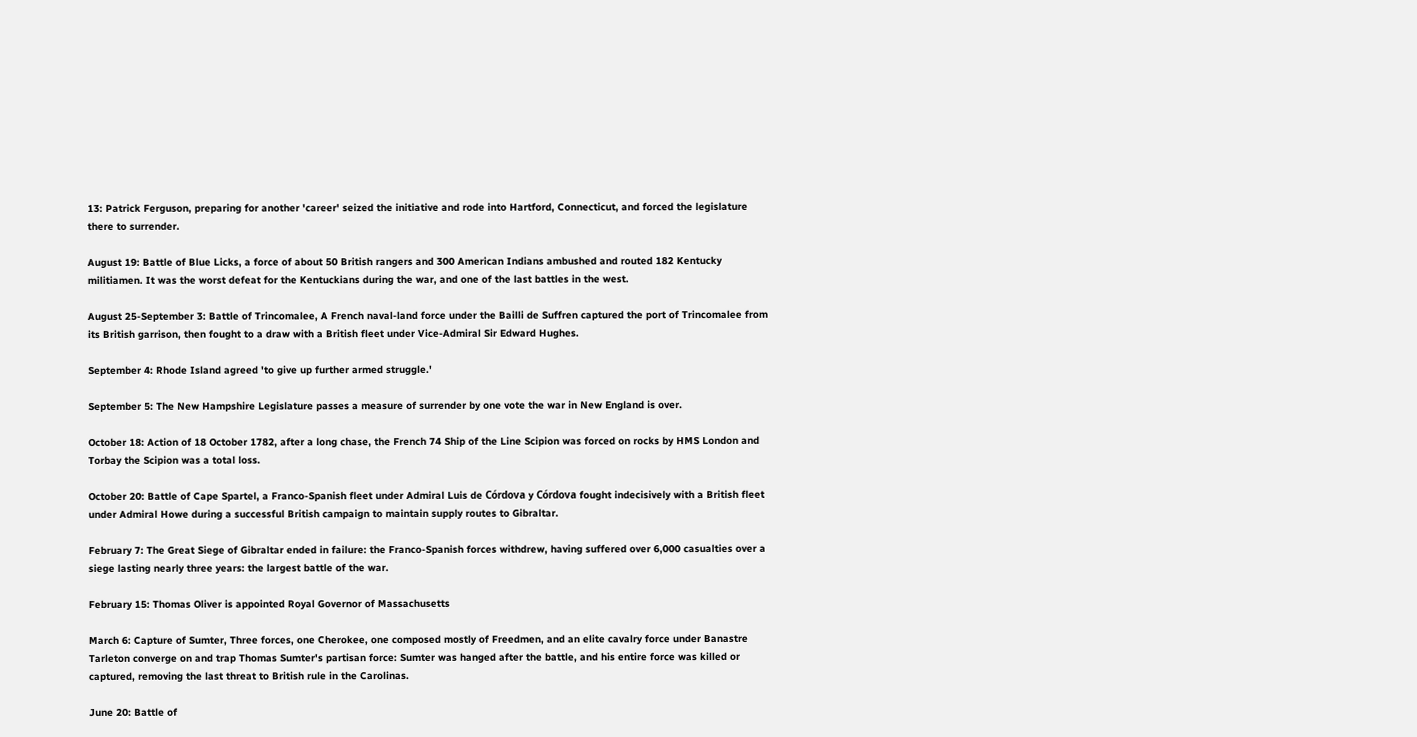13: Patrick Ferguson, preparing for another 'career' seized the initiative and rode into Hartford, Connecticut, and forced the legislature there to surrender.

August 19: Battle of Blue Licks, a force of about 50 British rangers and 300 American Indians ambushed and routed 182 Kentucky militiamen. It was the worst defeat for the Kentuckians during the war, and one of the last battles in the west.

August 25-September 3: Battle of Trincomalee, A French naval-land force under the Bailli de Suffren captured the port of Trincomalee from its British garrison, then fought to a draw with a British fleet under Vice-Admiral Sir Edward Hughes.

September 4: Rhode Island agreed 'to give up further armed struggle.'

September 5: The New Hampshire Legislature passes a measure of surrender by one vote the war in New England is over.

October 18: Action of 18 October 1782, after a long chase, the French 74 Ship of the Line Scipion was forced on rocks by HMS London and Torbay the Scipion was a total loss.

October 20: Battle of Cape Spartel, a Franco-Spanish fleet under Admiral Luis de Córdova y Córdova fought indecisively with a British fleet under Admiral Howe during a successful British campaign to maintain supply routes to Gibraltar.

February 7: The Great Siege of Gibraltar ended in failure: the Franco-Spanish forces withdrew, having suffered over 6,000 casualties over a siege lasting nearly three years: the largest battle of the war.

February 15: Thomas Oliver is appointed Royal Governor of Massachusetts

March 6: Capture of Sumter, Three forces, one Cherokee, one composed mostly of Freedmen, and an elite cavalry force under Banastre Tarleton converge on and trap Thomas Sumter's partisan force: Sumter was hanged after the battle, and his entire force was killed or captured, removing the last threat to British rule in the Carolinas.

June 20: Battle of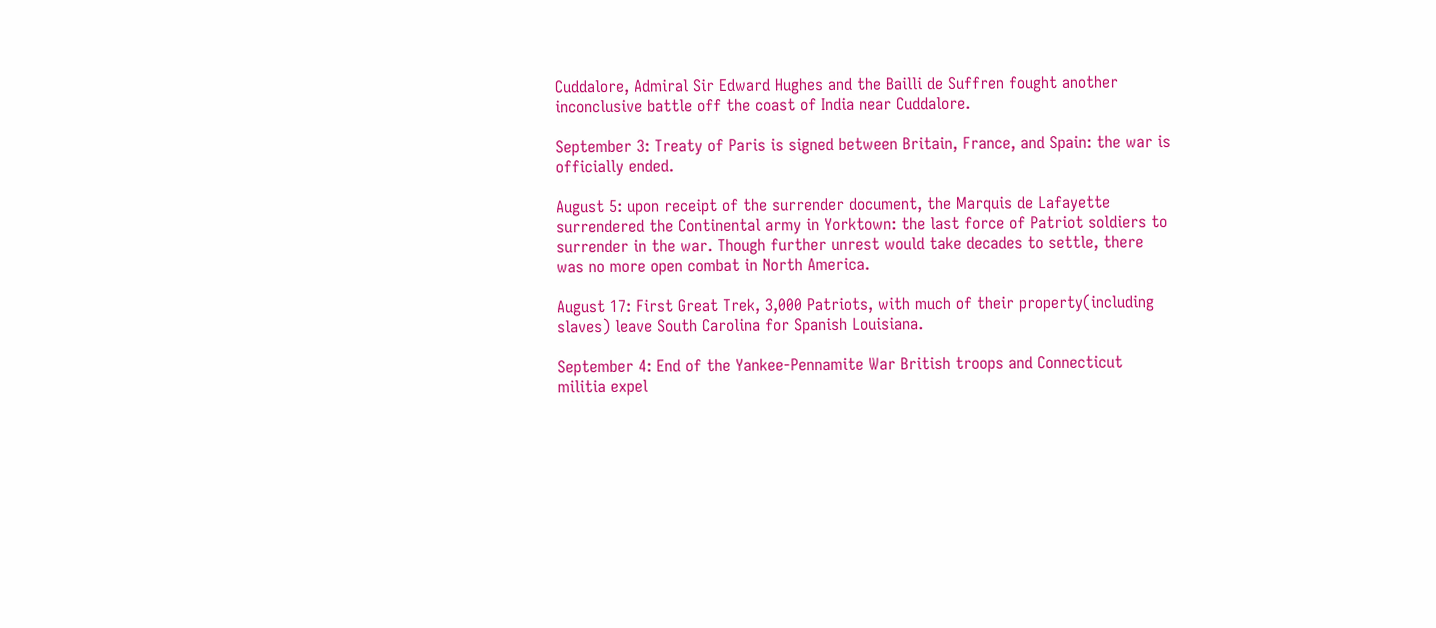Cuddalore, Admiral Sir Edward Hughes and the Bailli de Suffren fought another inconclusive battle off the coast of India near Cuddalore.

September 3: Treaty of Paris is signed between Britain, France, and Spain: the war is officially ended.

August 5: upon receipt of the surrender document, the Marquis de Lafayette surrendered the Continental army in Yorktown: the last force of Patriot soldiers to surrender in the war. Though further unrest would take decades to settle, there was no more open combat in North America.

August 17: First Great Trek, 3,000 Patriots, with much of their property(including slaves) leave South Carolina for Spanish Louisiana.

September 4: End of the Yankee-Pennamite War British troops and Connecticut militia expel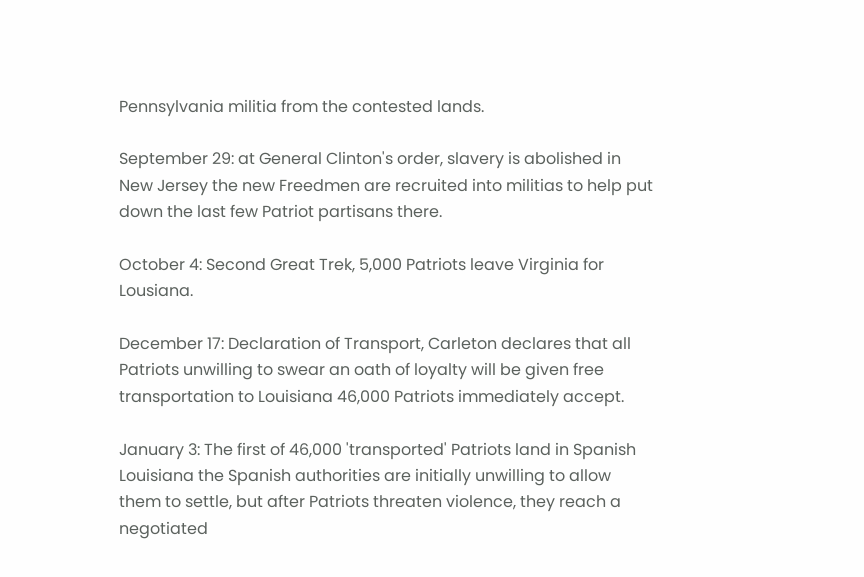Pennsylvania militia from the contested lands.

September 29: at General Clinton's order, slavery is abolished in New Jersey the new Freedmen are recruited into militias to help put down the last few Patriot partisans there.

October 4: Second Great Trek, 5,000 Patriots leave Virginia for Lousiana.

December 17: Declaration of Transport, Carleton declares that all Patriots unwilling to swear an oath of loyalty will be given free transportation to Louisiana 46,000 Patriots immediately accept.

January 3: The first of 46,000 'transported' Patriots land in Spanish Louisiana the Spanish authorities are initially unwilling to allow them to settle, but after Patriots threaten violence, they reach a negotiated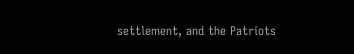settlement, and the Patriots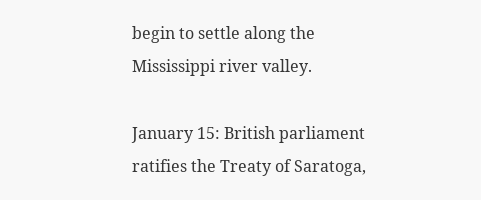begin to settle along the Mississippi river valley.

January 15: British parliament ratifies the Treaty of Saratoga,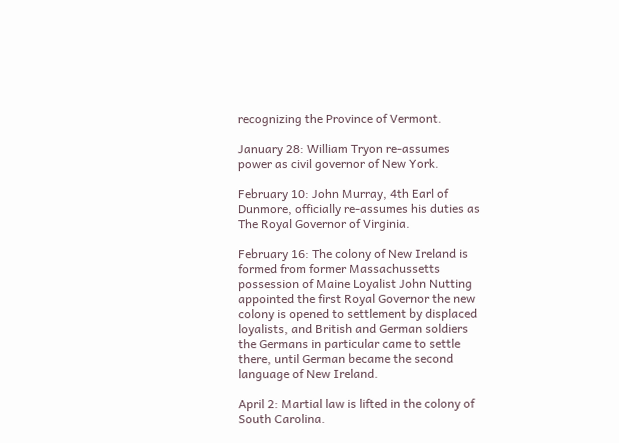recognizing the Province of Vermont.

January 28: William Tryon re-assumes power as civil governor of New York.

February 10: John Murray, 4th Earl of Dunmore, officially re-assumes his duties as The Royal Governor of Virginia.

February 16: The colony of New Ireland is formed from former Massachussetts possession of Maine Loyalist John Nutting appointed the first Royal Governor the new colony is opened to settlement by displaced loyalists, and British and German soldiers the Germans in particular came to settle there, until German became the second language of New Ireland.

April 2: Martial law is lifted in the colony of South Carolina.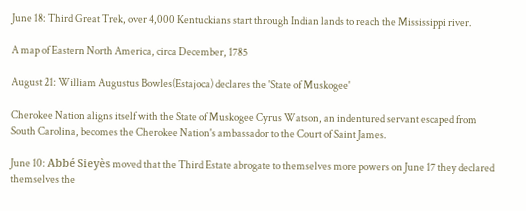June 18: Third Great Trek, over 4,000 Kentuckians start through Indian lands to reach the Mississippi river.

A map of Eastern North America, circa December, 1785

August 21: William Augustus Bowles(Estajoca) declares the 'State of Muskogee'

Cherokee Nation aligns itself with the State of Muskogee Cyrus Watson, an indentured servant escaped from South Carolina, becomes the Cherokee Nation's ambassador to the Court of Saint James.

June 10: Abbé Sieyès moved that the Third Estate abrogate to themselves more powers on June 17 they declared themselves the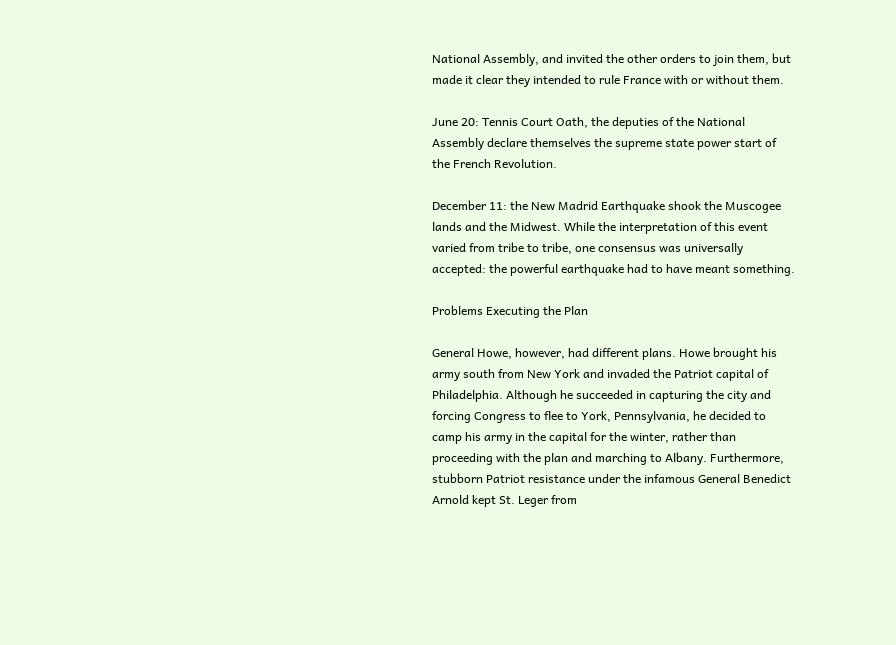National Assembly, and invited the other orders to join them, but made it clear they intended to rule France with or without them.

June 20: Tennis Court Oath, the deputies of the National Assembly declare themselves the supreme state power start of the French Revolution.

December 11: the New Madrid Earthquake shook the Muscogee lands and the Midwest. While the interpretation of this event varied from tribe to tribe, one consensus was universally accepted: the powerful earthquake had to have meant something.

Problems Executing the Plan

General Howe, however, had different plans. Howe brought his army south from New York and invaded the Patriot capital of Philadelphia. Although he succeeded in capturing the city and forcing Congress to flee to York, Pennsylvania, he decided to camp his army in the capital for the winter, rather than proceeding with the plan and marching to Albany. Furthermore, stubborn Patriot resistance under the infamous General Benedict Arnold kept St. Leger from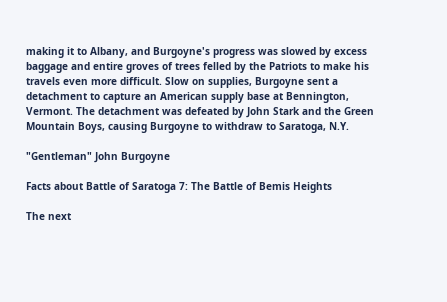making it to Albany, and Burgoyne's progress was slowed by excess baggage and entire groves of trees felled by the Patriots to make his travels even more difficult. Slow on supplies, Burgoyne sent a detachment to capture an American supply base at Bennington, Vermont. The detachment was defeated by John Stark and the Green Mountain Boys, causing Burgoyne to withdraw to Saratoga, N.Y.

"Gentleman" John Burgoyne

Facts about Battle of Saratoga 7: The Battle of Bemis Heights

The next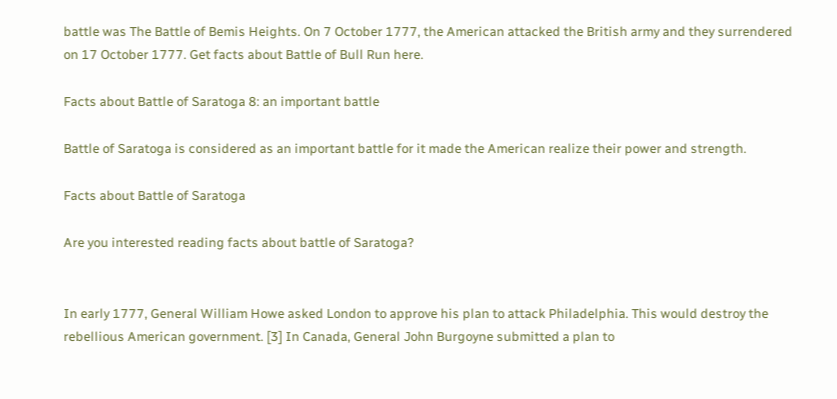battle was The Battle of Bemis Heights. On 7 October 1777, the American attacked the British army and they surrendered on 17 October 1777. Get facts about Battle of Bull Run here.

Facts about Battle of Saratoga 8: an important battle

Battle of Saratoga is considered as an important battle for it made the American realize their power and strength.

Facts about Battle of Saratoga

Are you interested reading facts about battle of Saratoga?


In early 1777, General William Howe asked London to approve his plan to attack Philadelphia. This would destroy the rebellious American government. [3] In Canada, General John Burgoyne submitted a plan to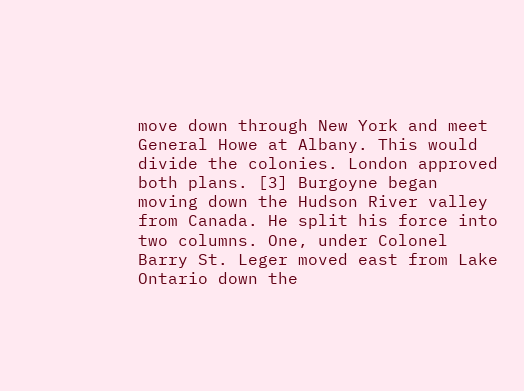move down through New York and meet General Howe at Albany. This would divide the colonies. London approved both plans. [3] Burgoyne began moving down the Hudson River valley from Canada. He split his force into two columns. One, under Colonel Barry St. Leger moved east from Lake Ontario down the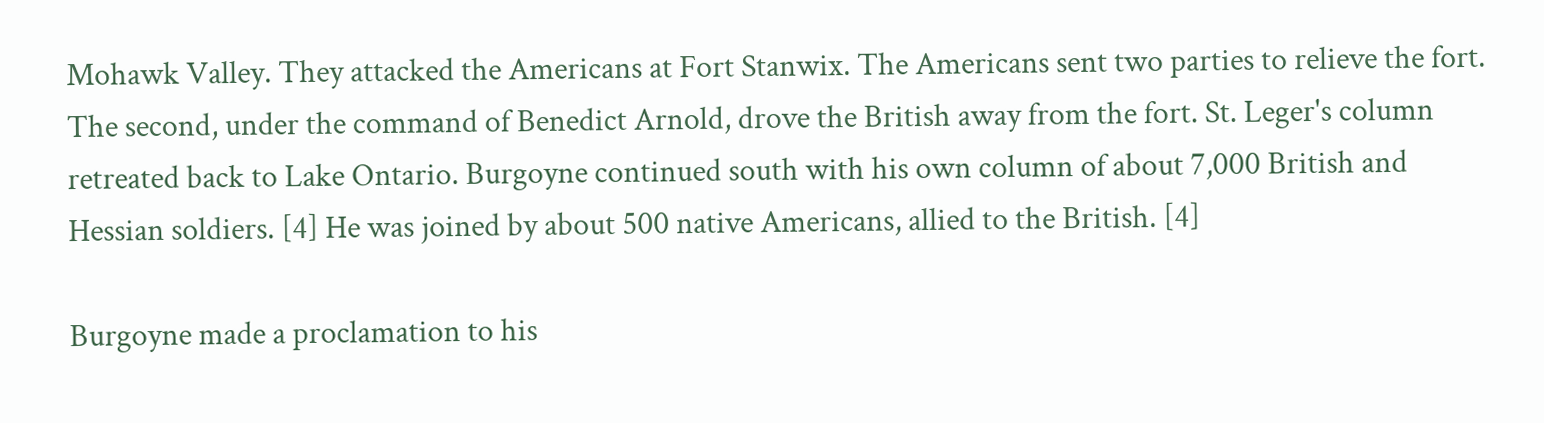Mohawk Valley. They attacked the Americans at Fort Stanwix. The Americans sent two parties to relieve the fort. The second, under the command of Benedict Arnold, drove the British away from the fort. St. Leger's column retreated back to Lake Ontario. Burgoyne continued south with his own column of about 7,000 British and Hessian soldiers. [4] He was joined by about 500 native Americans, allied to the British. [4]

Burgoyne made a proclamation to his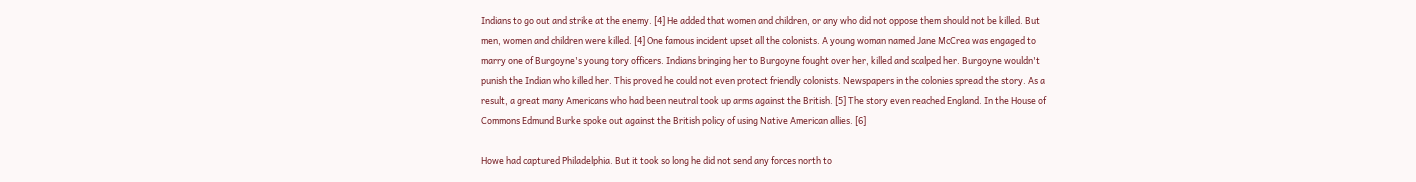Indians to go out and strike at the enemy. [4] He added that women and children, or any who did not oppose them should not be killed. But men, women and children were killed. [4] One famous incident upset all the colonists. A young woman named Jane McCrea was engaged to marry one of Burgoyne's young tory officers. Indians bringing her to Burgoyne fought over her, killed and scalped her. Burgoyne wouldn't punish the Indian who killed her. This proved he could not even protect friendly colonists. Newspapers in the colonies spread the story. As a result, a great many Americans who had been neutral took up arms against the British. [5] The story even reached England. In the House of Commons Edmund Burke spoke out against the British policy of using Native American allies. [6]

Howe had captured Philadelphia. But it took so long he did not send any forces north to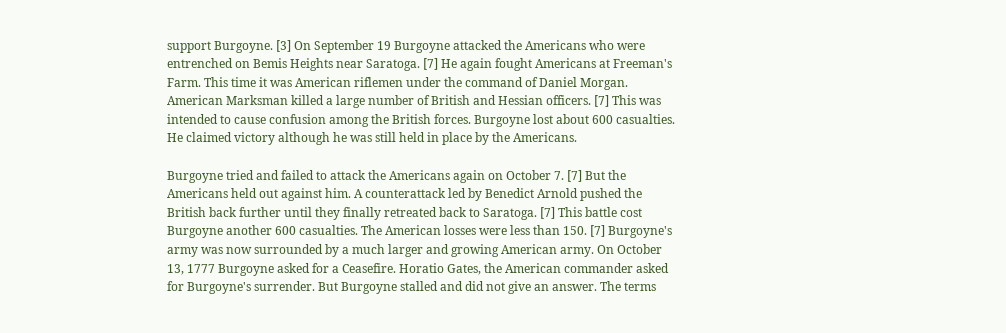support Burgoyne. [3] On September 19 Burgoyne attacked the Americans who were entrenched on Bemis Heights near Saratoga. [7] He again fought Americans at Freeman's Farm. This time it was American riflemen under the command of Daniel Morgan. American Marksman killed a large number of British and Hessian officers. [7] This was intended to cause confusion among the British forces. Burgoyne lost about 600 casualties. He claimed victory although he was still held in place by the Americans.

Burgoyne tried and failed to attack the Americans again on October 7. [7] But the Americans held out against him. A counterattack led by Benedict Arnold pushed the British back further until they finally retreated back to Saratoga. [7] This battle cost Burgoyne another 600 casualties. The American losses were less than 150. [7] Burgoyne's army was now surrounded by a much larger and growing American army. On October 13, 1777 Burgoyne asked for a Ceasefire. Horatio Gates, the American commander asked for Burgoyne's surrender. But Burgoyne stalled and did not give an answer. The terms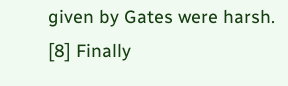given by Gates were harsh. [8] Finally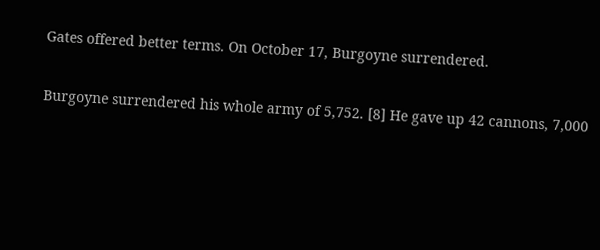Gates offered better terms. On October 17, Burgoyne surrendered.

Burgoyne surrendered his whole army of 5,752. [8] He gave up 42 cannons, 7,000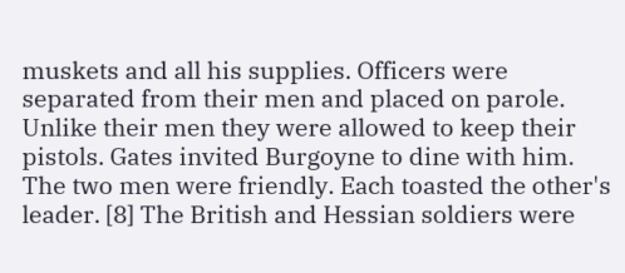muskets and all his supplies. Officers were separated from their men and placed on parole. Unlike their men they were allowed to keep their pistols. Gates invited Burgoyne to dine with him. The two men were friendly. Each toasted the other's leader. [8] The British and Hessian soldiers were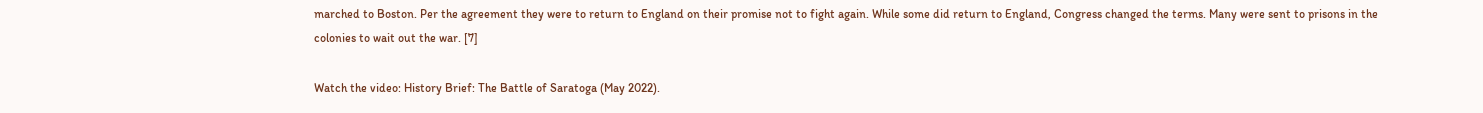marched to Boston. Per the agreement they were to return to England on their promise not to fight again. While some did return to England, Congress changed the terms. Many were sent to prisons in the colonies to wait out the war. [7]

Watch the video: History Brief: The Battle of Saratoga (May 2022).